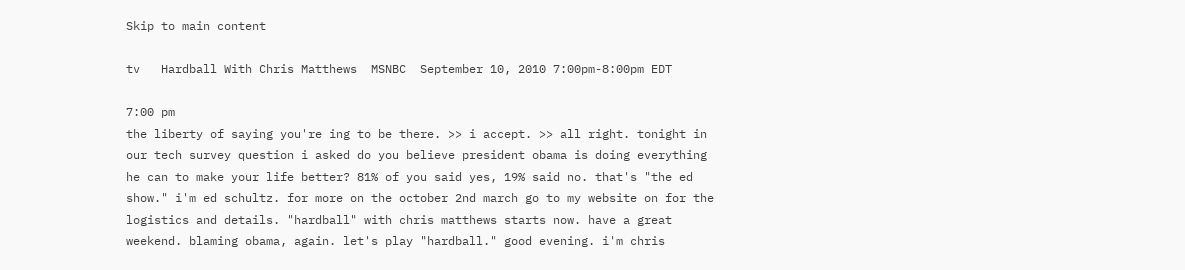Skip to main content

tv   Hardball With Chris Matthews  MSNBC  September 10, 2010 7:00pm-8:00pm EDT

7:00 pm
the liberty of saying you're ing to be there. >> i accept. >> all right. tonight in our tech survey question i asked do you believe president obama is doing everything he can to make your life better? 81% of you said yes, 19% said no. that's "the ed show." i'm ed schultz. for more on the october 2nd march go to my website on for the logistics and details. "hardball" with chris matthews starts now. have a great weekend. blaming obama, again. let's play "hardball." good evening. i'm chris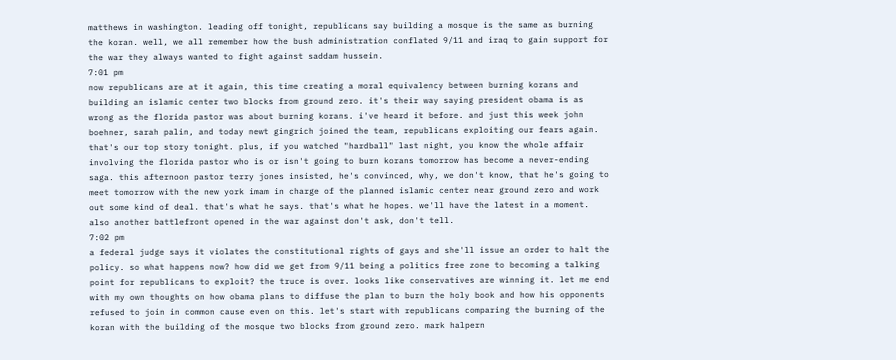matthews in washington. leading off tonight, republicans say building a mosque is the same as burning the koran. well, we all remember how the bush administration conflated 9/11 and iraq to gain support for the war they always wanted to fight against saddam hussein.
7:01 pm
now republicans are at it again, this time creating a moral equivalency between burning korans and building an islamic center two blocks from ground zero. it's their way saying president obama is as wrong as the florida pastor was about burning korans. i've heard it before. and just this week john boehner, sarah palin, and today newt gingrich joined the team, republicans exploiting our fears again. that's our top story tonight. plus, if you watched "hardball" last night, you know the whole affair involving the florida pastor who is or isn't going to burn korans tomorrow has become a never-ending saga. this afternoon pastor terry jones insisted, he's convinced, why, we don't know, that he's going to meet tomorrow with the new york imam in charge of the planned islamic center near ground zero and work out some kind of deal. that's what he says. that's what he hopes. we'll have the latest in a moment. also another battlefront opened in the war against don't ask, don't tell.
7:02 pm
a federal judge says it violates the constitutional rights of gays and she'll issue an order to halt the policy. so what happens now? how did we get from 9/11 being a politics free zone to becoming a talking point for republicans to exploit? the truce is over. looks like conservatives are winning it. let me end with my own thoughts on how obama plans to diffuse the plan to burn the holy book and how his opponents refused to join in common cause even on this. let's start with republicans comparing the burning of the koran with the building of the mosque two blocks from ground zero. mark halpern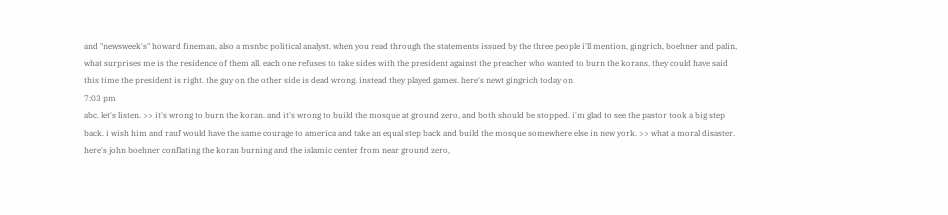and "newsweek's" howard fineman, also a msnbc political analyst. when you read through the statements issued by the three people i'll mention, gingrich, boehner and palin, what surprises me is the residence of them all. each one refuses to take sides with the president against the preacher who wanted to burn the korans. they could have said this time the president is right. the guy on the other side is dead wrong. instead they played games. here's newt gingrich today on
7:03 pm
abc. let's listen. >> it's wrong to burn the koran. and it's wrong to build the mosque at ground zero, and both should be stopped. i'm glad to see the pastor took a big step back. i wish him and rauf would have the same courage to america and take an equal step back and build the mosque somewhere else in new york. >> what a moral disaster. here's john boehner conflating the koran burning and the islamic center from near ground zero,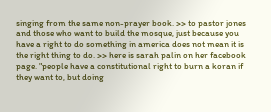singing from the same non-prayer book. >> to pastor jones and those who want to build the mosque, just because you have a right to do something in america does not mean it is the right thing to do. >> here is sarah palin on her facebook page. "people have a constitutional right to burn a koran if they want to, but doing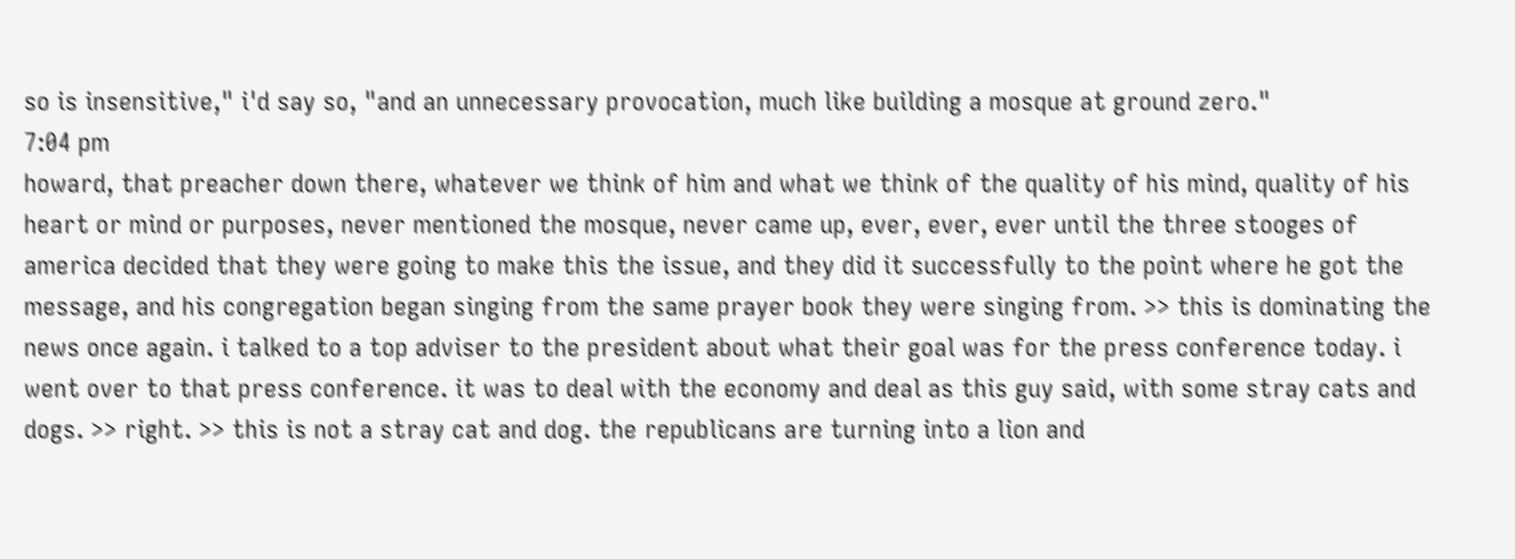so is insensitive," i'd say so, "and an unnecessary provocation, much like building a mosque at ground zero."
7:04 pm
howard, that preacher down there, whatever we think of him and what we think of the quality of his mind, quality of his heart or mind or purposes, never mentioned the mosque, never came up, ever, ever, ever until the three stooges of america decided that they were going to make this the issue, and they did it successfully to the point where he got the message, and his congregation began singing from the same prayer book they were singing from. >> this is dominating the news once again. i talked to a top adviser to the president about what their goal was for the press conference today. i went over to that press conference. it was to deal with the economy and deal as this guy said, with some stray cats and dogs. >> right. >> this is not a stray cat and dog. the republicans are turning into a lion and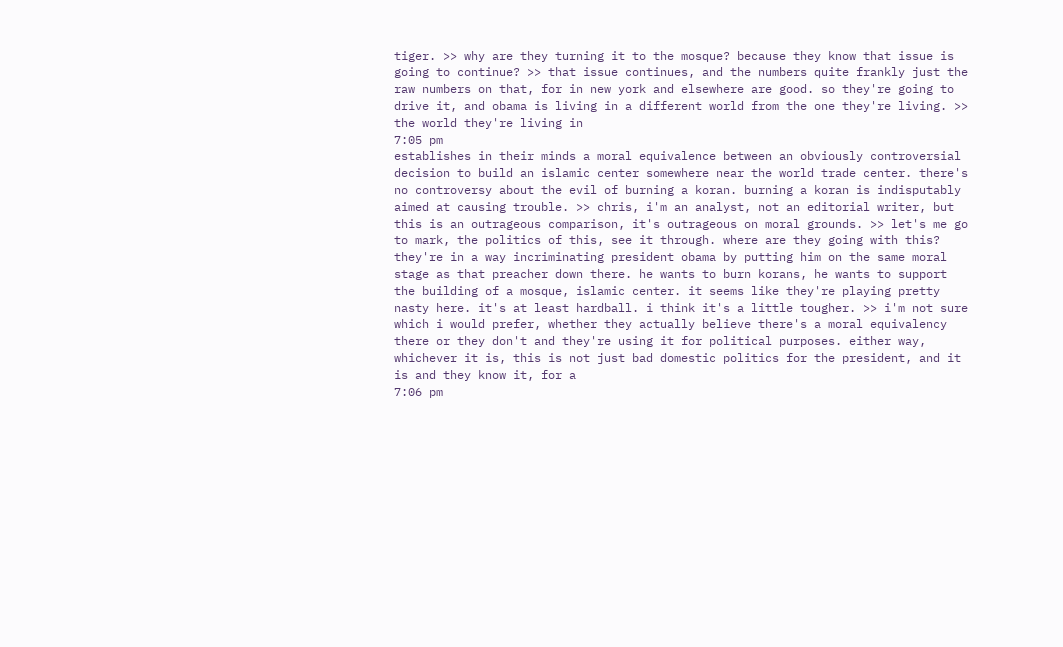tiger. >> why are they turning it to the mosque? because they know that issue is going to continue? >> that issue continues, and the numbers quite frankly just the raw numbers on that, for in new york and elsewhere are good. so they're going to drive it, and obama is living in a different world from the one they're living. >> the world they're living in
7:05 pm
establishes in their minds a moral equivalence between an obviously controversial decision to build an islamic center somewhere near the world trade center. there's no controversy about the evil of burning a koran. burning a koran is indisputably aimed at causing trouble. >> chris, i'm an analyst, not an editorial writer, but this is an outrageous comparison, it's outrageous on moral grounds. >> let's me go to mark, the politics of this, see it through. where are they going with this? they're in a way incriminating president obama by putting him on the same moral stage as that preacher down there. he wants to burn korans, he wants to support the building of a mosque, islamic center. it seems like they're playing pretty nasty here. it's at least hardball. i think it's a little tougher. >> i'm not sure which i would prefer, whether they actually believe there's a moral equivalency there or they don't and they're using it for political purposes. either way, whichever it is, this is not just bad domestic politics for the president, and it is and they know it, for a
7:06 pm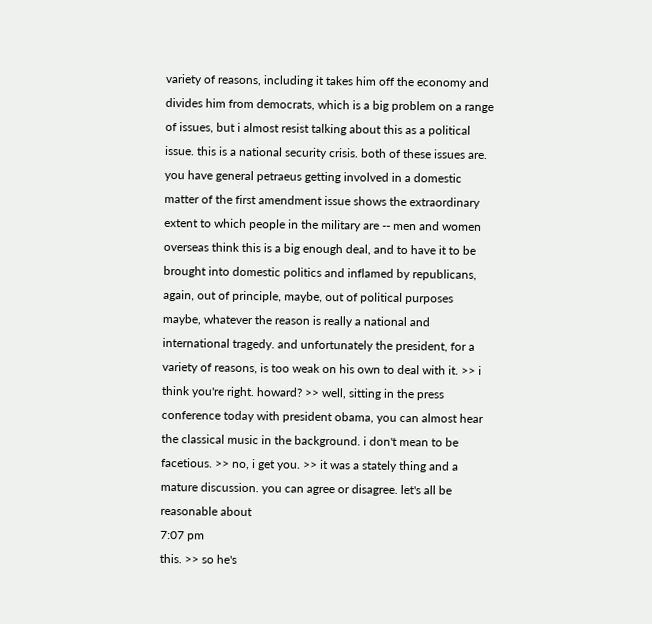variety of reasons, including it takes him off the economy and divides him from democrats, which is a big problem on a range of issues, but i almost resist talking about this as a political issue. this is a national security crisis. both of these issues are. you have general petraeus getting involved in a domestic matter of the first amendment issue shows the extraordinary extent to which people in the military are -- men and women overseas think this is a big enough deal, and to have it to be brought into domestic politics and inflamed by republicans, again, out of principle, maybe, out of political purposes maybe, whatever the reason is really a national and international tragedy. and unfortunately the president, for a variety of reasons, is too weak on his own to deal with it. >> i think you're right. howard? >> well, sitting in the press conference today with president obama, you can almost hear the classical music in the background. i don't mean to be facetious. >> no, i get you. >> it was a stately thing and a mature discussion. you can agree or disagree. let's all be reasonable about
7:07 pm
this. >> so he's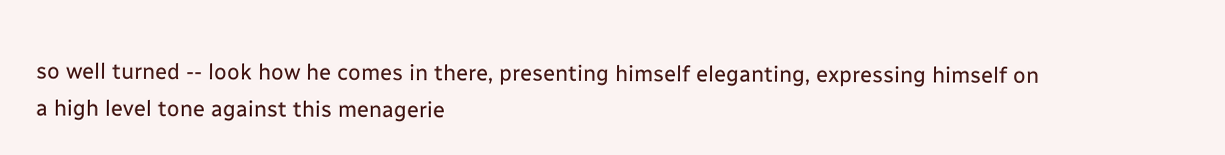so well turned -- look how he comes in there, presenting himself eleganting, expressing himself on a high level tone against this menagerie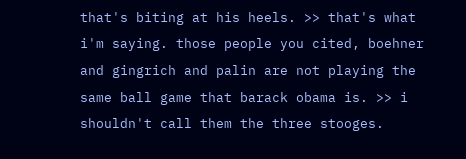that's biting at his heels. >> that's what i'm saying. those people you cited, boehner and gingrich and palin are not playing the same ball game that barack obama is. >> i shouldn't call them the three stooges.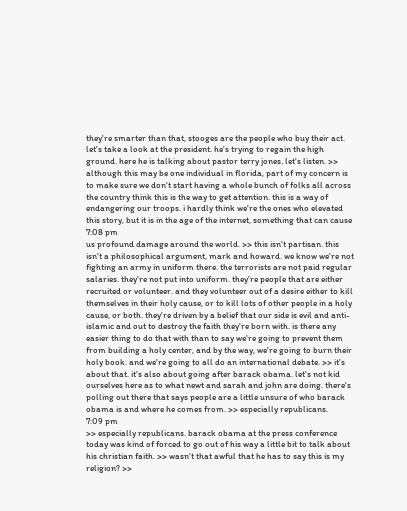they're smarter than that, stooges are the people who buy their act. let's take a look at the president. he's trying to regain the high ground. here he is talking about pastor terry jones. let's listen. >> although this may be one individual in florida, part of my concern is to make sure we don't start having a whole bunch of folks all across the country think this is the way to get attention. this is a way of endangering our troops. i hardly think we're the ones who elevated this story, but it is in the age of the internet, something that can cause
7:08 pm
us profound damage around the world. >> this isn't partisan. this isn't a philosophical argument, mark and howard. we know we're not fighting an army in uniform there. the terrorists are not paid regular salaries. they're not put into uniform. they're people that are either recruited or volunteer. and they volunteer out of a desire either to kill themselves in their holy cause, or to kill lots of other people in a holy cause, or both. they're driven by a belief that our side is evil and anti-islamic and out to destroy the faith they're born with. is there any easier thing to do that with than to say we're going to prevent them from building a holy center, and by the way, we're going to burn their holy book. and we're going to all do an international debate. >> it's about that. it's also about going after barack obama. let's not kid ourselves here as to what newt and sarah and john are doing. there's polling out there that says people are a little unsure of who barack obama is and where he comes from. >> especially republicans.
7:09 pm
>> especially republicans. barack obama at the press conference today was kind of forced to go out of his way a little bit to talk about his christian faith. >> wasn't that awful that he has to say this is my religion? >>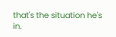that's the situation he's in.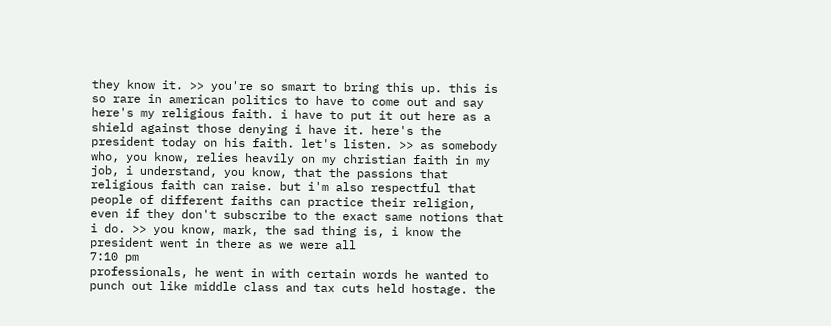they know it. >> you're so smart to bring this up. this is so rare in american politics to have to come out and say here's my religious faith. i have to put it out here as a shield against those denying i have it. here's the president today on his faith. let's listen. >> as somebody who, you know, relies heavily on my christian faith in my job, i understand, you know, that the passions that religious faith can raise. but i'm also respectful that people of different faiths can practice their religion, even if they don't subscribe to the exact same notions that i do. >> you know, mark, the sad thing is, i know the president went in there as we were all
7:10 pm
professionals, he went in with certain words he wanted to punch out like middle class and tax cuts held hostage. the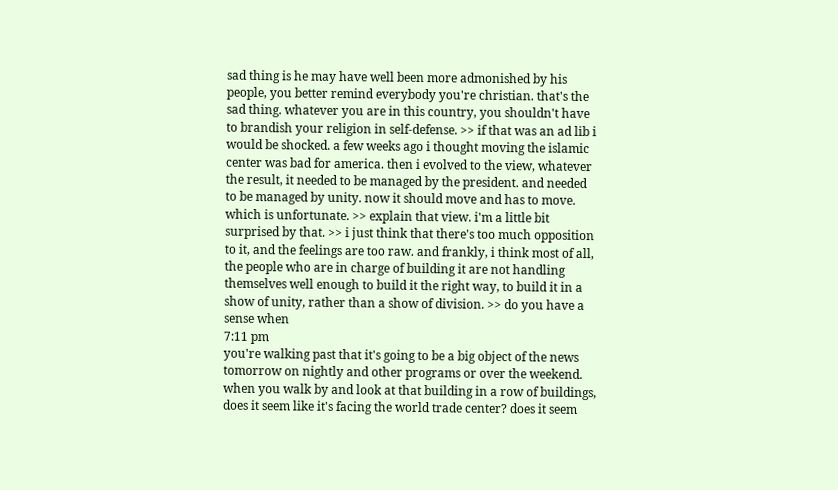sad thing is he may have well been more admonished by his people, you better remind everybody you're christian. that's the sad thing. whatever you are in this country, you shouldn't have to brandish your religion in self-defense. >> if that was an ad lib i would be shocked. a few weeks ago i thought moving the islamic center was bad for america. then i evolved to the view, whatever the result, it needed to be managed by the president. and needed to be managed by unity. now it should move and has to move. which is unfortunate. >> explain that view. i'm a little bit surprised by that. >> i just think that there's too much opposition to it, and the feelings are too raw. and frankly, i think most of all, the people who are in charge of building it are not handling themselves well enough to build it the right way, to build it in a show of unity, rather than a show of division. >> do you have a sense when
7:11 pm
you're walking past that it's going to be a big object of the news tomorrow on nightly and other programs or over the weekend. when you walk by and look at that building in a row of buildings, does it seem like it's facing the world trade center? does it seem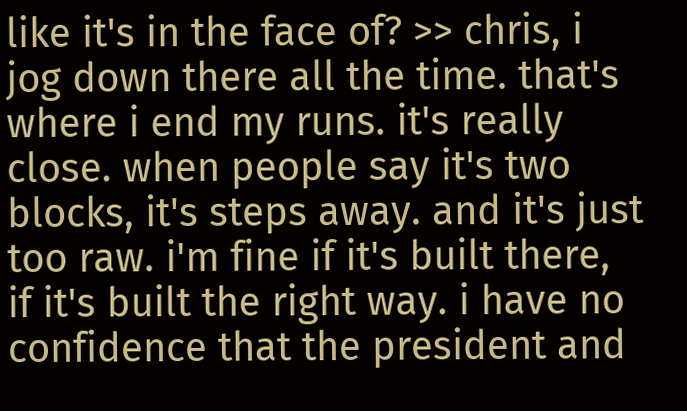like it's in the face of? >> chris, i jog down there all the time. that's where i end my runs. it's really close. when people say it's two blocks, it's steps away. and it's just too raw. i'm fine if it's built there, if it's built the right way. i have no confidence that the president and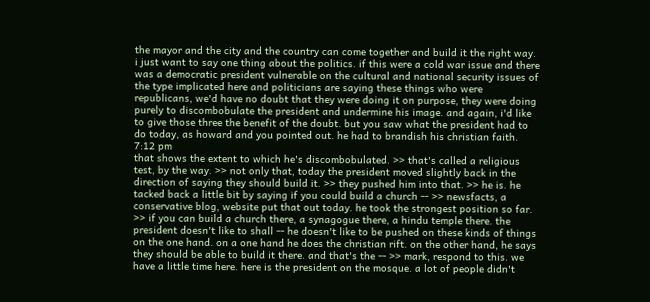the mayor and the city and the country can come together and build it the right way. i just want to say one thing about the politics. if this were a cold war issue and there was a democratic president vulnerable on the cultural and national security issues of the type implicated here and politicians are saying these things who were republicans, we'd have no doubt that they were doing it on purpose, they were doing purely to discombobulate the president and undermine his image. and again, i'd like to give those three the benefit of the doubt. but you saw what the president had to do today, as howard and you pointed out. he had to brandish his christian faith.
7:12 pm
that shows the extent to which he's discombobulated. >> that's called a religious test, by the way. >> not only that, today the president moved slightly back in the direction of saying they should build it. >> they pushed him into that. >> he is. he tacked back a little bit by saying if you could build a church -- >> newsfacts, a conservative blog, website put that out today. he took the strongest position so far. >> if you can build a church there, a synagogue there, a hindu temple there. the president doesn't like to shall -- he doesn't like to be pushed on these kinds of things on the one hand. on a one hand he does the christian rift. on the other hand, he says they should be able to build it there. and that's the -- >> mark, respond to this. we have a little time here. here is the president on the mosque. a lot of people didn't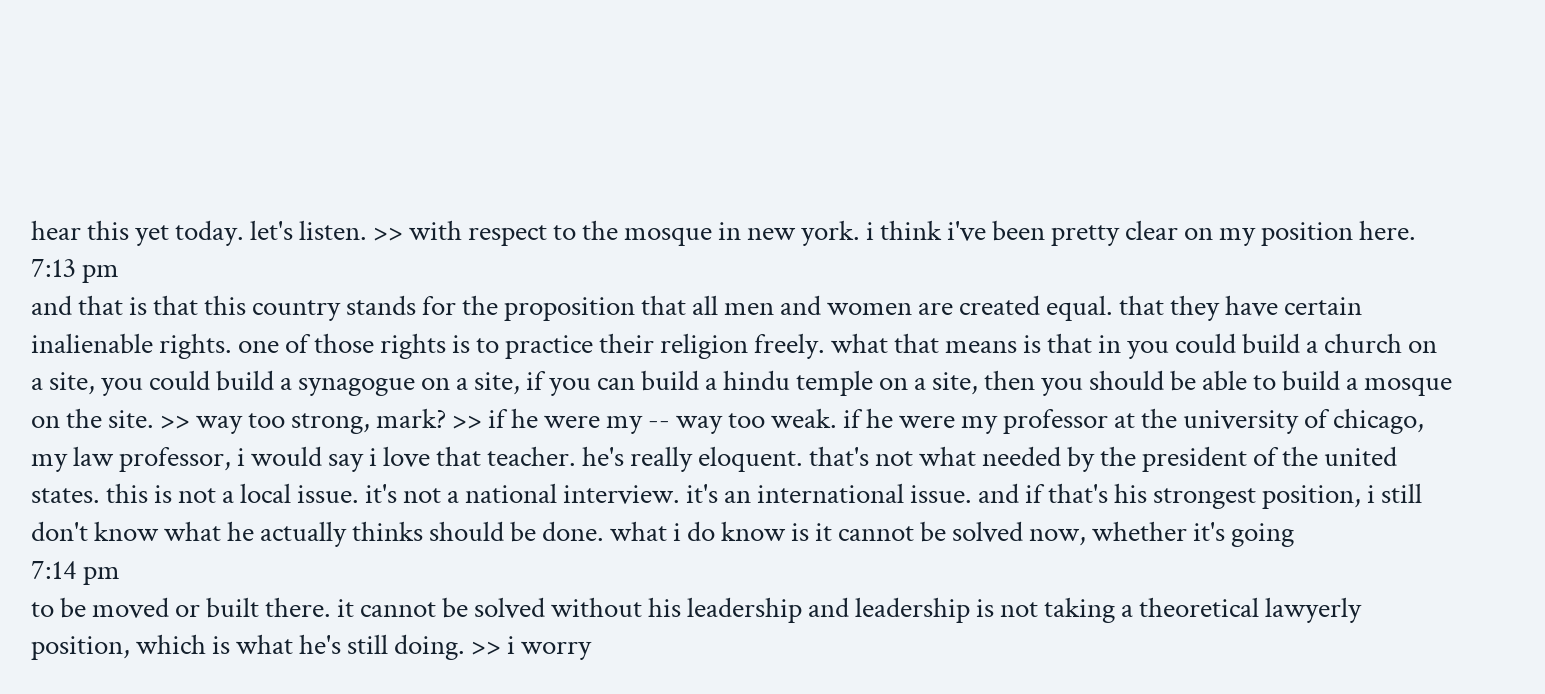hear this yet today. let's listen. >> with respect to the mosque in new york. i think i've been pretty clear on my position here.
7:13 pm
and that is that this country stands for the proposition that all men and women are created equal. that they have certain inalienable rights. one of those rights is to practice their religion freely. what that means is that in you could build a church on a site, you could build a synagogue on a site, if you can build a hindu temple on a site, then you should be able to build a mosque on the site. >> way too strong, mark? >> if he were my -- way too weak. if he were my professor at the university of chicago, my law professor, i would say i love that teacher. he's really eloquent. that's not what needed by the president of the united states. this is not a local issue. it's not a national interview. it's an international issue. and if that's his strongest position, i still don't know what he actually thinks should be done. what i do know is it cannot be solved now, whether it's going
7:14 pm
to be moved or built there. it cannot be solved without his leadership and leadership is not taking a theoretical lawyerly position, which is what he's still doing. >> i worry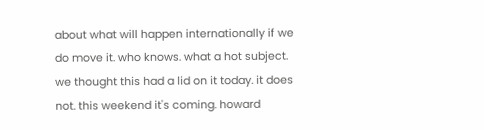about what will happen internationally if we do move it. who knows. what a hot subject. we thought this had a lid on it today. it does not. this weekend it's coming. howard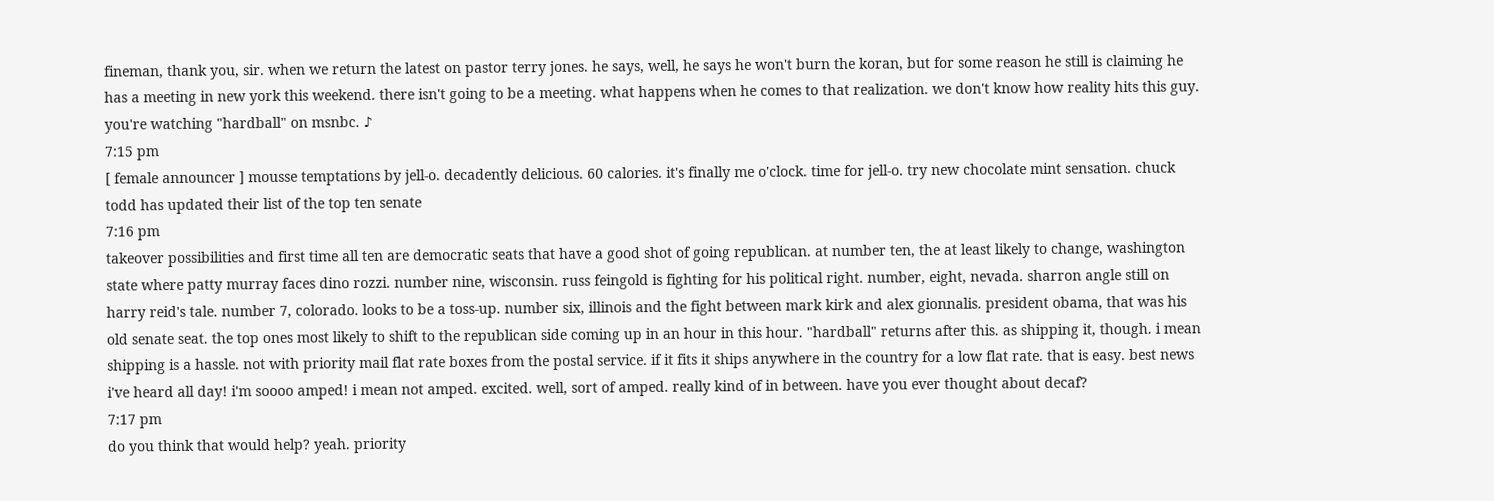fineman, thank you, sir. when we return the latest on pastor terry jones. he says, well, he says he won't burn the koran, but for some reason he still is claiming he has a meeting in new york this weekend. there isn't going to be a meeting. what happens when he comes to that realization. we don't know how reality hits this guy. you're watching "hardball" on msnbc. ♪
7:15 pm
[ female announcer ] mousse temptations by jell-o. decadently delicious. 60 calories. it's finally me o'clock. time for jell-o. try new chocolate mint sensation. chuck todd has updated their list of the top ten senate
7:16 pm
takeover possibilities and first time all ten are democratic seats that have a good shot of going republican. at number ten, the at least likely to change, washington state where patty murray faces dino rozzi. number nine, wisconsin. russ feingold is fighting for his political right. number, eight, nevada. sharron angle still on harry reid's tale. number 7, colorado. looks to be a toss-up. number six, illinois and the fight between mark kirk and alex gionnalis. president obama, that was his old senate seat. the top ones most likely to shift to the republican side coming up in an hour in this hour. "hardball" returns after this. as shipping it, though. i mean shipping is a hassle. not with priority mail flat rate boxes from the postal service. if it fits it ships anywhere in the country for a low flat rate. that is easy. best news i've heard all day! i'm soooo amped! i mean not amped. excited. well, sort of amped. really kind of in between. have you ever thought about decaf?
7:17 pm
do you think that would help? yeah. priority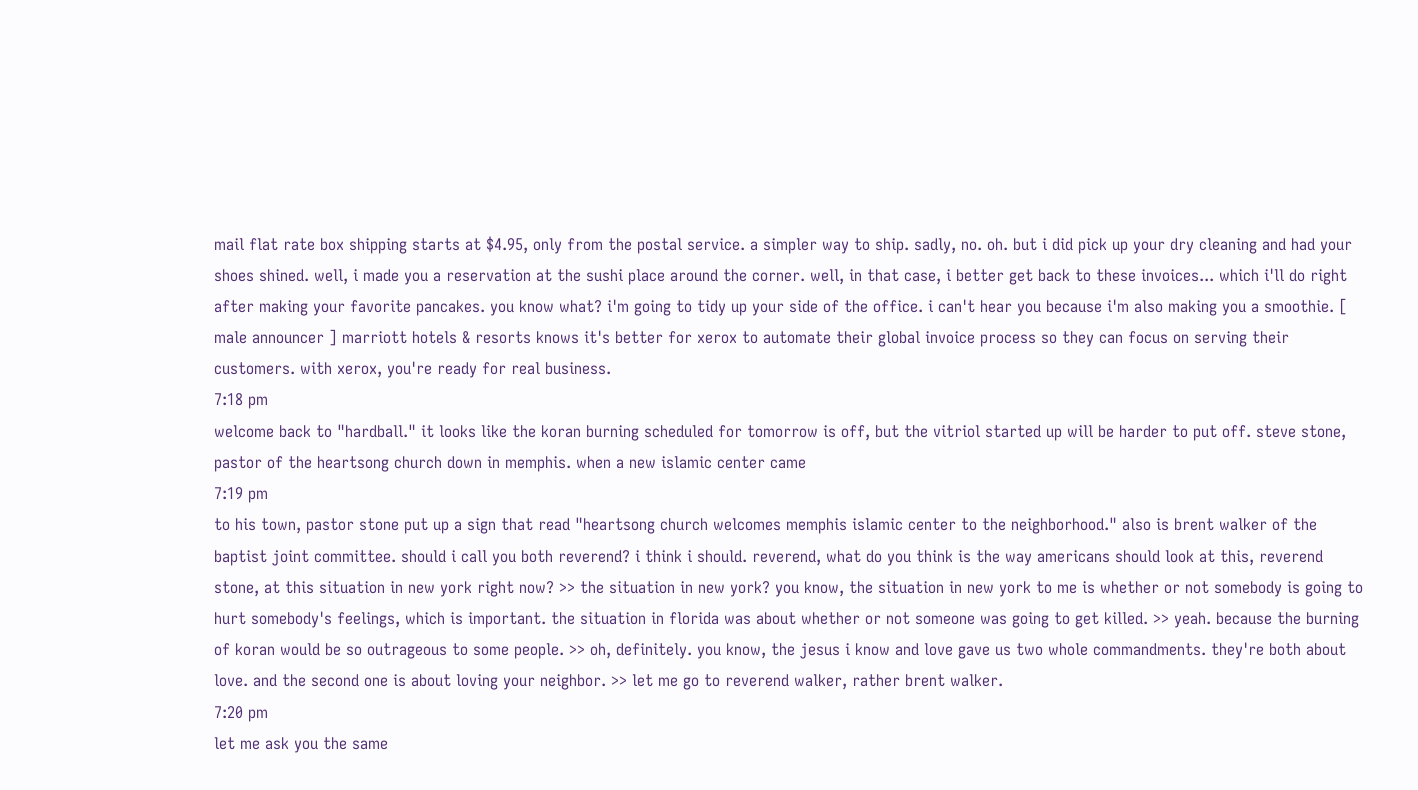mail flat rate box shipping starts at $4.95, only from the postal service. a simpler way to ship. sadly, no. oh. but i did pick up your dry cleaning and had your shoes shined. well, i made you a reservation at the sushi place around the corner. well, in that case, i better get back to these invoices... which i'll do right after making your favorite pancakes. you know what? i'm going to tidy up your side of the office. i can't hear you because i'm also making you a smoothie. [ male announcer ] marriott hotels & resorts knows it's better for xerox to automate their global invoice process so they can focus on serving their customers. with xerox, you're ready for real business.
7:18 pm
welcome back to "hardball." it looks like the koran burning scheduled for tomorrow is off, but the vitriol started up will be harder to put off. steve stone, pastor of the heartsong church down in memphis. when a new islamic center came
7:19 pm
to his town, pastor stone put up a sign that read "heartsong church welcomes memphis islamic center to the neighborhood." also is brent walker of the baptist joint committee. should i call you both reverend? i think i should. reverend, what do you think is the way americans should look at this, reverend stone, at this situation in new york right now? >> the situation in new york? you know, the situation in new york to me is whether or not somebody is going to hurt somebody's feelings, which is important. the situation in florida was about whether or not someone was going to get killed. >> yeah. because the burning of koran would be so outrageous to some people. >> oh, definitely. you know, the jesus i know and love gave us two whole commandments. they're both about love. and the second one is about loving your neighbor. >> let me go to reverend walker, rather brent walker.
7:20 pm
let me ask you the same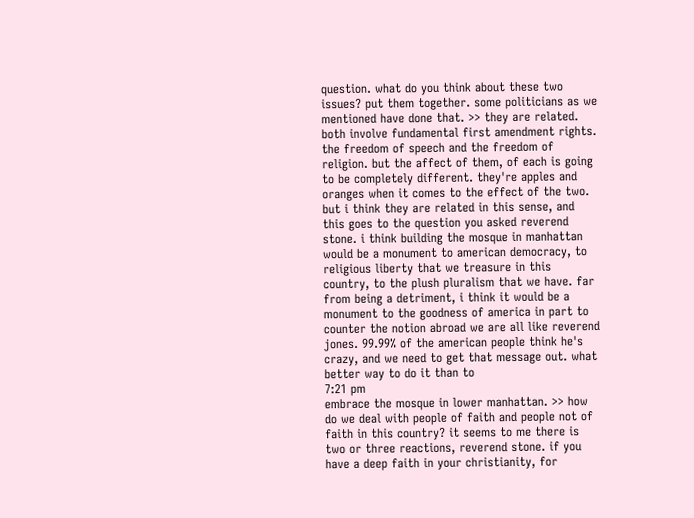question. what do you think about these two issues? put them together. some politicians as we mentioned have done that. >> they are related. both involve fundamental first amendment rights. the freedom of speech and the freedom of religion. but the affect of them, of each is going to be completely different. they're apples and oranges when it comes to the effect of the two. but i think they are related in this sense, and this goes to the question you asked reverend stone. i think building the mosque in manhattan would be a monument to american democracy, to religious liberty that we treasure in this country, to the plush pluralism that we have. far from being a detriment, i think it would be a monument to the goodness of america in part to counter the notion abroad we are all like reverend jones. 99.99% of the american people think he's crazy, and we need to get that message out. what better way to do it than to
7:21 pm
embrace the mosque in lower manhattan. >> how do we deal with people of faith and people not of faith in this country? it seems to me there is two or three reactions, reverend stone. if you have a deep faith in your christianity, for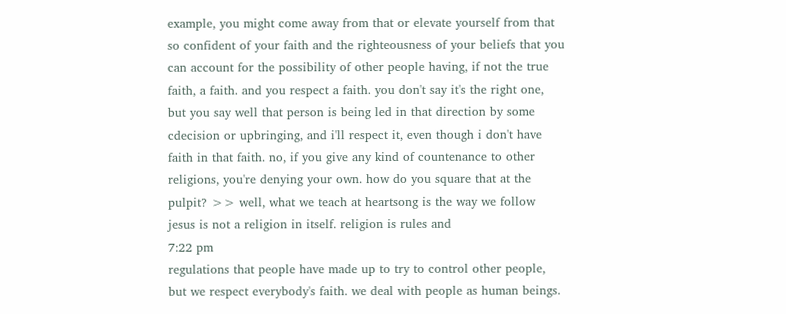example, you might come away from that or elevate yourself from that so confident of your faith and the righteousness of your beliefs that you can account for the possibility of other people having, if not the true faith, a faith. and you respect a faith. you don't say it's the right one, but you say well that person is being led in that direction by some cdecision or upbringing, and i'll respect it, even though i don't have faith in that faith. no, if you give any kind of countenance to other religions, you're denying your own. how do you square that at the pulpit? >> well, what we teach at heartsong is the way we follow jesus is not a religion in itself. religion is rules and
7:22 pm
regulations that people have made up to try to control other people, but we respect everybody's faith. we deal with people as human beings.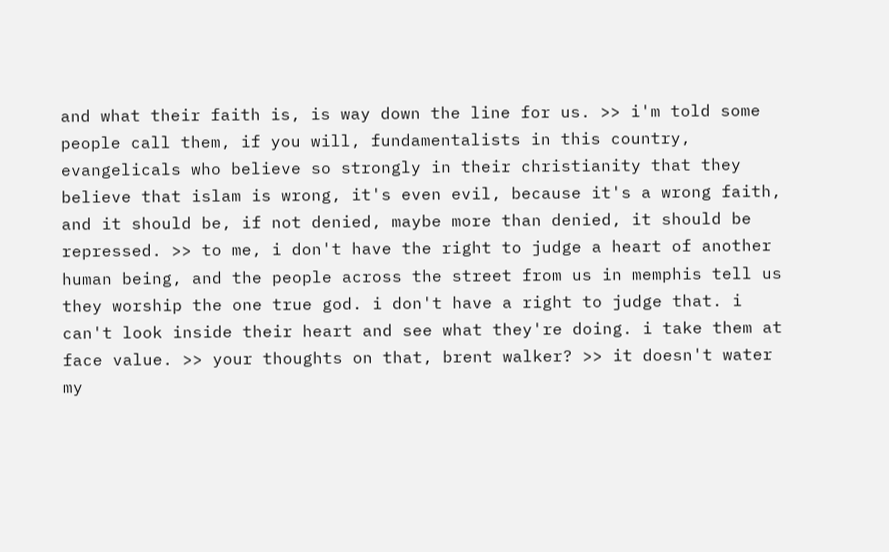and what their faith is, is way down the line for us. >> i'm told some people call them, if you will, fundamentalists in this country, evangelicals who believe so strongly in their christianity that they believe that islam is wrong, it's even evil, because it's a wrong faith, and it should be, if not denied, maybe more than denied, it should be repressed. >> to me, i don't have the right to judge a heart of another human being, and the people across the street from us in memphis tell us they worship the one true god. i don't have a right to judge that. i can't look inside their heart and see what they're doing. i take them at face value. >> your thoughts on that, brent walker? >> it doesn't water my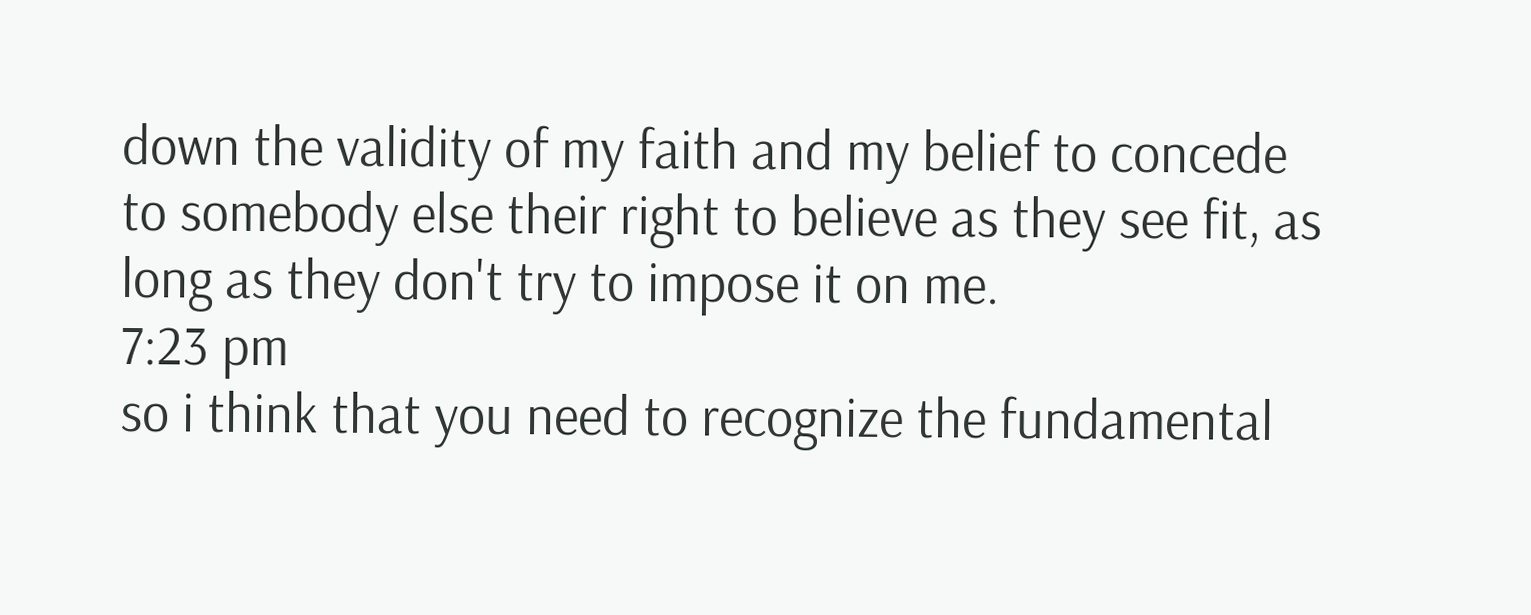down the validity of my faith and my belief to concede to somebody else their right to believe as they see fit, as long as they don't try to impose it on me.
7:23 pm
so i think that you need to recognize the fundamental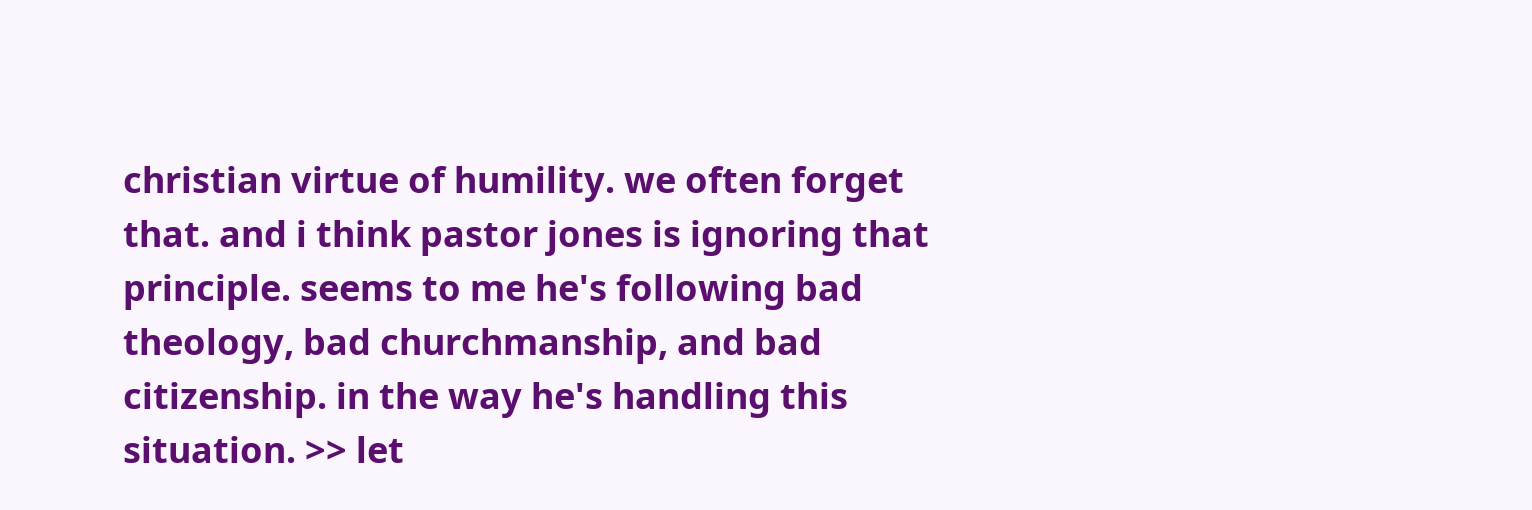christian virtue of humility. we often forget that. and i think pastor jones is ignoring that principle. seems to me he's following bad theology, bad churchmanship, and bad citizenship. in the way he's handling this situation. >> let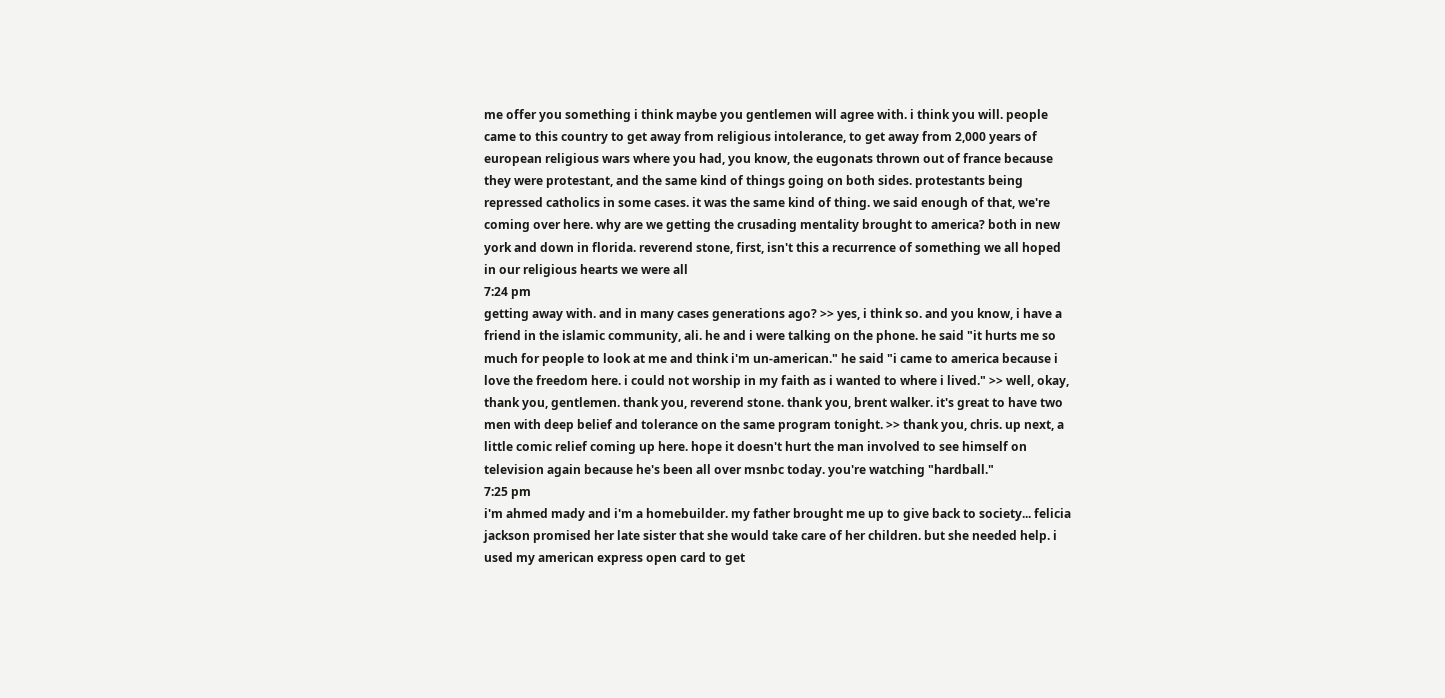me offer you something i think maybe you gentlemen will agree with. i think you will. people came to this country to get away from religious intolerance, to get away from 2,000 years of european religious wars where you had, you know, the eugonats thrown out of france because they were protestant, and the same kind of things going on both sides. protestants being repressed catholics in some cases. it was the same kind of thing. we said enough of that, we're coming over here. why are we getting the crusading mentality brought to america? both in new york and down in florida. reverend stone, first, isn't this a recurrence of something we all hoped in our religious hearts we were all
7:24 pm
getting away with. and in many cases generations ago? >> yes, i think so. and you know, i have a friend in the islamic community, ali. he and i were talking on the phone. he said "it hurts me so much for people to look at me and think i'm un-american." he said "i came to america because i love the freedom here. i could not worship in my faith as i wanted to where i lived." >> well, okay, thank you, gentlemen. thank you, reverend stone. thank you, brent walker. it's great to have two men with deep belief and tolerance on the same program tonight. >> thank you, chris. up next, a little comic relief coming up here. hope it doesn't hurt the man involved to see himself on television again because he's been all over msnbc today. you're watching "hardball."
7:25 pm
i'm ahmed mady and i'm a homebuilder. my father brought me up to give back to society... felicia jackson promised her late sister that she would take care of her children. but she needed help. i used my american express open card to get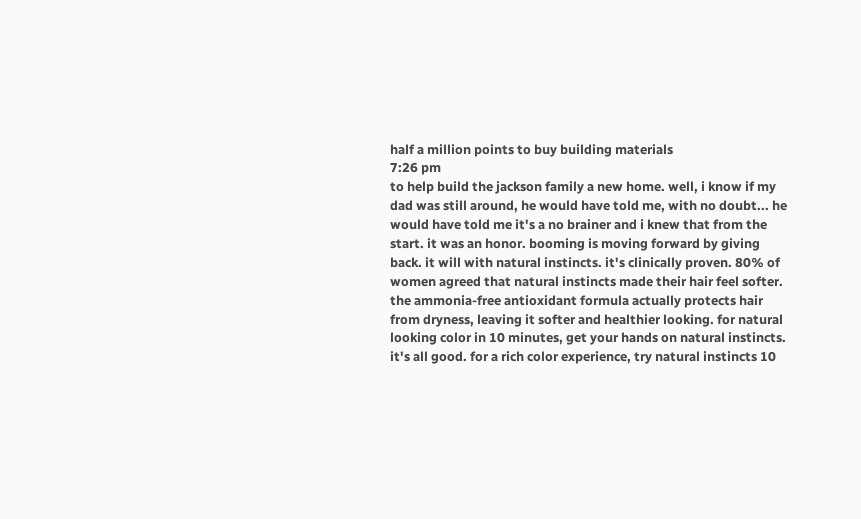half a million points to buy building materials
7:26 pm
to help build the jackson family a new home. well, i know if my dad was still around, he would have told me, with no doubt... he would have told me it's a no brainer and i knew that from the start. it was an honor. booming is moving forward by giving back. it will with natural instincts. it's clinically proven. 80% of women agreed that natural instincts made their hair feel softer. the ammonia-free antioxidant formula actually protects hair from dryness, leaving it softer and healthier looking. for natural looking color in 10 minutes, get your hands on natural instincts. it's all good. for a rich color experience, try natural instincts 10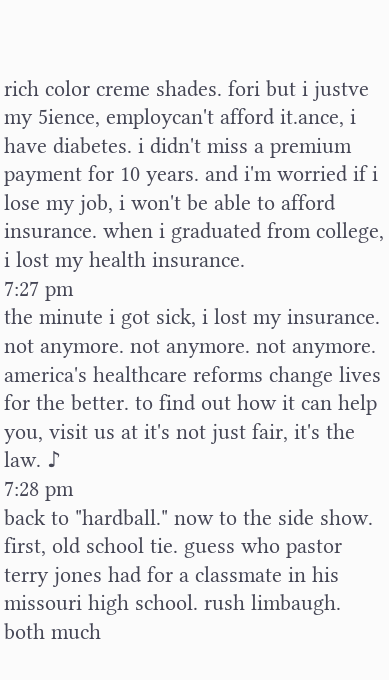rich color creme shades. fori but i justve my 5ience, employcan't afford it.ance, i have diabetes. i didn't miss a premium payment for 10 years. and i'm worried if i lose my job, i won't be able to afford insurance. when i graduated from college, i lost my health insurance.
7:27 pm
the minute i got sick, i lost my insurance. not anymore. not anymore. not anymore. america's healthcare reforms change lives for the better. to find out how it can help you, visit us at it's not just fair, it's the law. ♪
7:28 pm
back to "hardball." now to the side show. first, old school tie. guess who pastor terry jones had for a classmate in his missouri high school. rush limbaugh. both much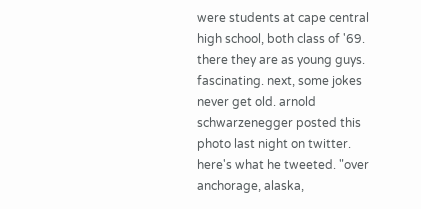were students at cape central high school, both class of '69. there they are as young guys. fascinating. next, some jokes never get old. arnold schwarzenegger posted this photo last night on twitter. here's what he tweeted. "over anchorage, alaska,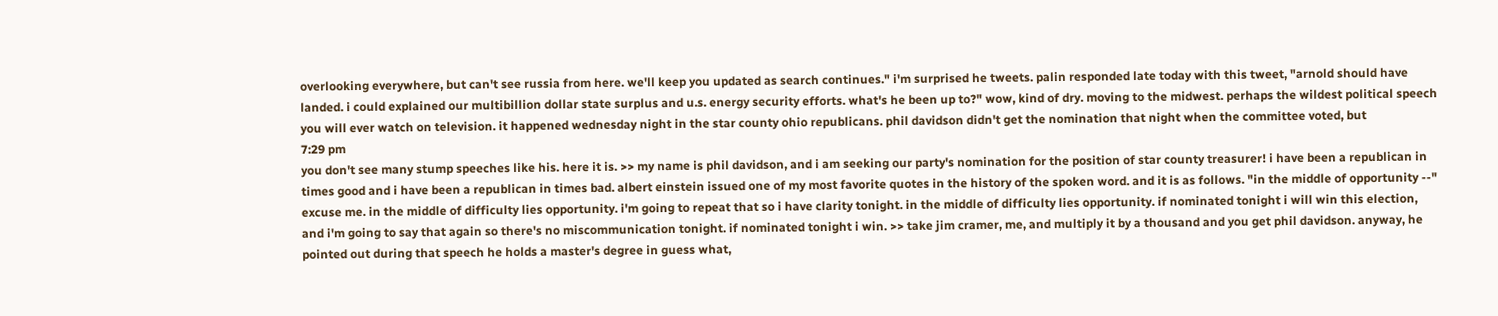overlooking everywhere, but can't see russia from here. we'll keep you updated as search continues." i'm surprised he tweets. palin responded late today with this tweet, "arnold should have landed. i could explained our multibillion dollar state surplus and u.s. energy security efforts. what's he been up to?" wow, kind of dry. moving to the midwest. perhaps the wildest political speech you will ever watch on television. it happened wednesday night in the star county ohio republicans. phil davidson didn't get the nomination that night when the committee voted, but
7:29 pm
you don't see many stump speeches like his. here it is. >> my name is phil davidson, and i am seeking our party's nomination for the position of star county treasurer! i have been a republican in times good and i have been a republican in times bad. albert einstein issued one of my most favorite quotes in the history of the spoken word. and it is as follows. "in the middle of opportunity --" excuse me. in the middle of difficulty lies opportunity. i'm going to repeat that so i have clarity tonight. in the middle of difficulty lies opportunity. if nominated tonight i will win this election, and i'm going to say that again so there's no miscommunication tonight. if nominated tonight i win. >> take jim cramer, me, and multiply it by a thousand and you get phil davidson. anyway, he pointed out during that speech he holds a master's degree in guess what,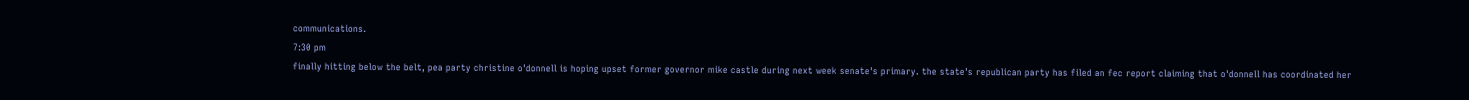communications.
7:30 pm
finally hitting below the belt, pea party christine o'donnell is hoping upset former governor mike castle during next week senate's primary. the state's republican party has filed an fec report claiming that o'donnell has coordinated her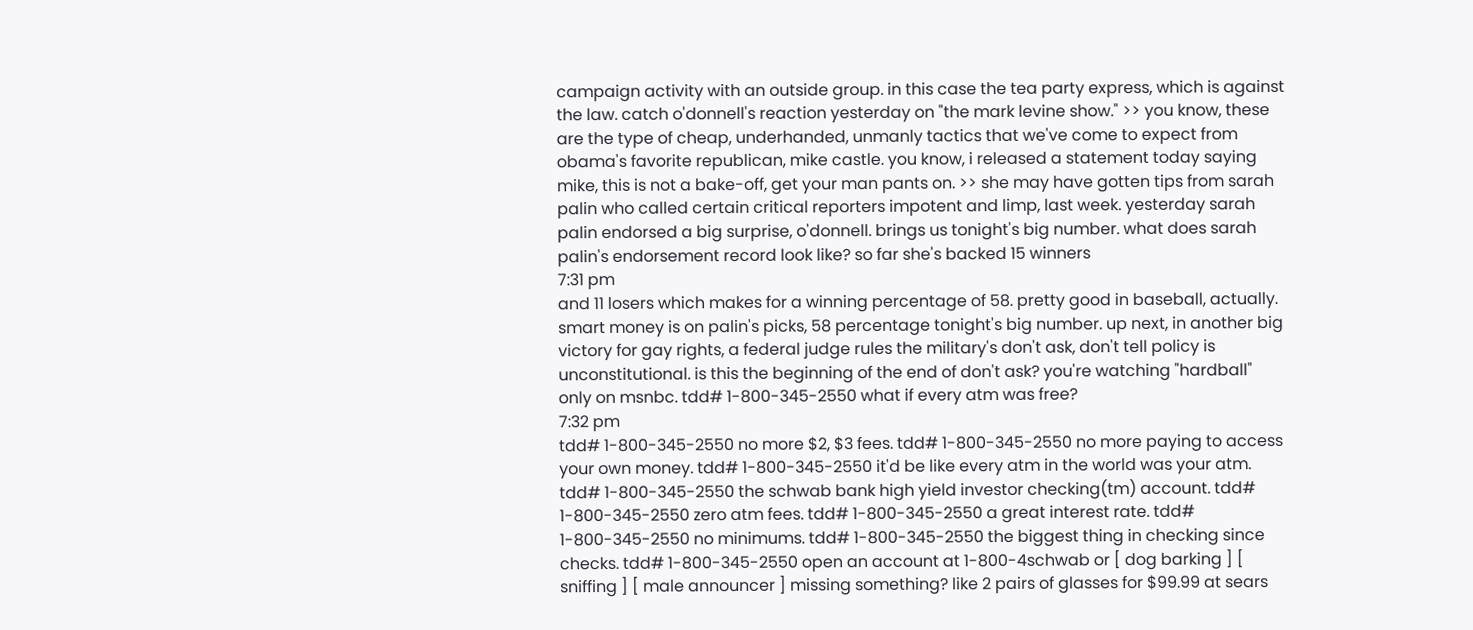campaign activity with an outside group. in this case the tea party express, which is against the law. catch o'donnell's reaction yesterday on "the mark levine show." >> you know, these are the type of cheap, underhanded, unmanly tactics that we've come to expect from obama's favorite republican, mike castle. you know, i released a statement today saying mike, this is not a bake-off, get your man pants on. >> she may have gotten tips from sarah palin who called certain critical reporters impotent and limp, last week. yesterday sarah palin endorsed a big surprise, o'donnell. brings us tonight's big number. what does sarah palin's endorsement record look like? so far she's backed 15 winners
7:31 pm
and 11 losers which makes for a winning percentage of 58. pretty good in baseball, actually. smart money is on palin's picks, 58 percentage tonight's big number. up next, in another big victory for gay rights, a federal judge rules the military's don't ask, don't tell policy is unconstitutional. is this the beginning of the end of don't ask? you're watching "hardball" only on msnbc. tdd# 1-800-345-2550 what if every atm was free?
7:32 pm
tdd# 1-800-345-2550 no more $2, $3 fees. tdd# 1-800-345-2550 no more paying to access your own money. tdd# 1-800-345-2550 it'd be like every atm in the world was your atm. tdd# 1-800-345-2550 the schwab bank high yield investor checking(tm) account. tdd# 1-800-345-2550 zero atm fees. tdd# 1-800-345-2550 a great interest rate. tdd# 1-800-345-2550 no minimums. tdd# 1-800-345-2550 the biggest thing in checking since checks. tdd# 1-800-345-2550 open an account at 1-800-4schwab or [ dog barking ] [ sniffing ] [ male announcer ] missing something? like 2 pairs of glasses for $99.99 at sears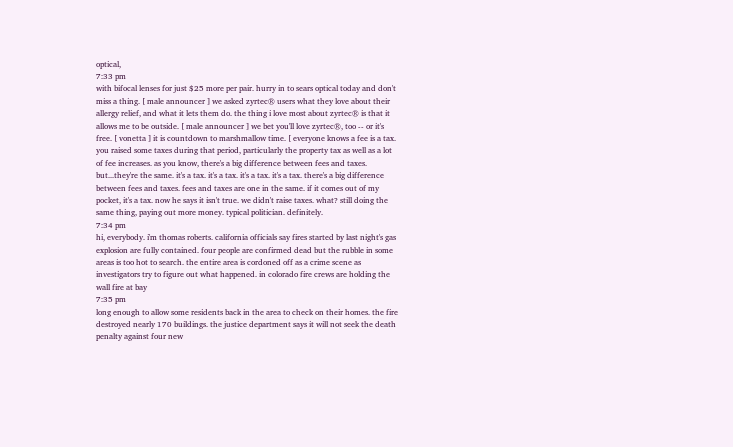optical,
7:33 pm
with bifocal lenses for just $25 more per pair. hurry in to sears optical today and don't miss a thing. [ male announcer ] we asked zyrtec® users what they love about their allergy relief, and what it lets them do. the thing i love most about zyrtec® is that it allows me to be outside. [ male announcer ] we bet you'll love zyrtec®, too -- or it's free. [ vonetta ] it is countdown to marshmallow time. [ everyone knows a fee is a tax. you raised some taxes during that period, particularly the property tax as well as a lot of fee increases. as you know, there's a big difference between fees and taxes. but...they're the same. it's a tax. it's a tax. it's a tax. it's a tax. there's a big difference between fees and taxes. fees and taxes are one in the same. if it comes out of my pocket, it's a tax. now he says it isn't true. we didn't raise taxes. what? still doing the same thing, paying out more money. typical politician. definitely.
7:34 pm
hi, everybody. i'm thomas roberts. california officials say fires started by last night's gas explosion are fully contained. four people are confirmed dead but the rubble in some areas is too hot to search. the entire area is cordoned off as a crime scene as investigators try to figure out what happened. in colorado fire crews are holding the wall fire at bay
7:35 pm
long enough to allow some residents back in the area to check on their homes. the fire destroyed nearly 170 buildings. the justice department says it will not seek the death penalty against four new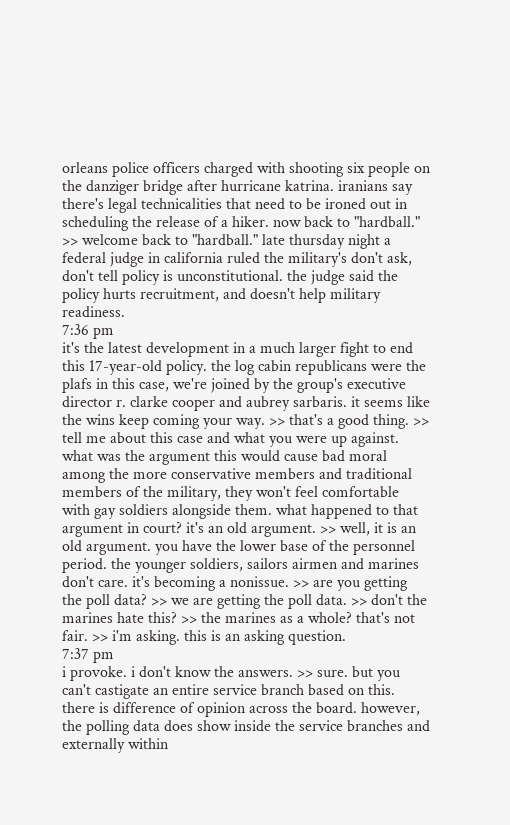orleans police officers charged with shooting six people on the danziger bridge after hurricane katrina. iranians say there's legal technicalities that need to be ironed out in scheduling the release of a hiker. now back to "hardball." >> welcome back to "hardball." late thursday night a federal judge in california ruled the military's don't ask, don't tell policy is unconstitutional. the judge said the policy hurts recruitment, and doesn't help military readiness.
7:36 pm
it's the latest development in a much larger fight to end this 17-year-old policy. the log cabin republicans were the plafs in this case, we're joined by the group's executive director r. clarke cooper and aubrey sarbaris. it seems like the wins keep coming your way. >> that's a good thing. >> tell me about this case and what you were up against. what was the argument this would cause bad moral among the more conservative members and traditional members of the military, they won't feel comfortable with gay soldiers alongside them. what happened to that argument in court? it's an old argument. >> well, it is an old argument. you have the lower base of the personnel period. the younger soldiers, sailors airmen and marines don't care. it's becoming a nonissue. >> are you getting the poll data? >> we are getting the poll data. >> don't the marines hate this? >> the marines as a whole? that's not fair. >> i'm asking. this is an asking question.
7:37 pm
i provoke. i don't know the answers. >> sure. but you can't castigate an entire service branch based on this. there is difference of opinion across the board. however, the polling data does show inside the service branches and externally within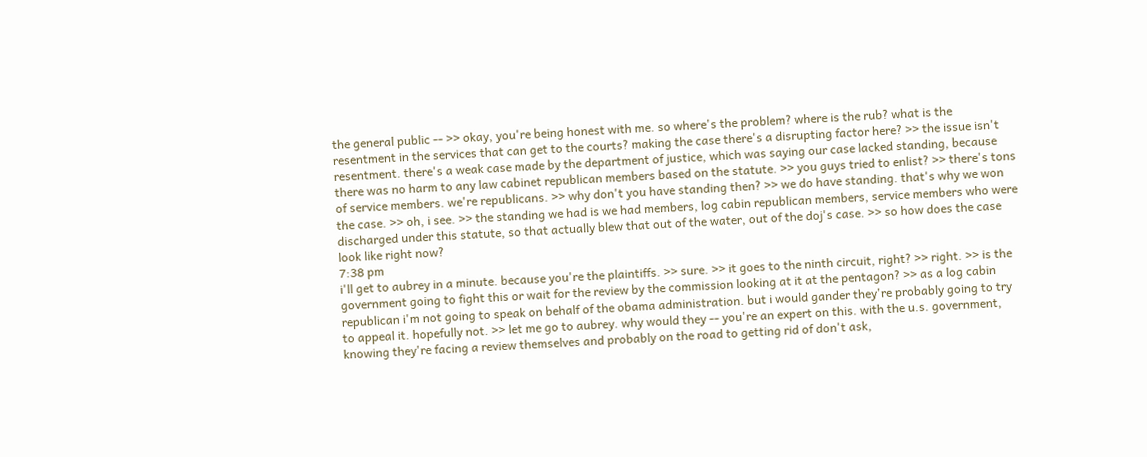the general public -- >> okay, you're being honest with me. so where's the problem? where is the rub? what is the resentment in the services that can get to the courts? making the case there's a disrupting factor here? >> the issue isn't resentment. there's a weak case made by the department of justice, which was saying our case lacked standing, because there was no harm to any law cabinet republican members based on the statute. >> you guys tried to enlist? >> there's tons of service members. we're republicans. >> why don't you have standing then? >> we do have standing. that's why we won the case. >> oh, i see. >> the standing we had is we had members, log cabin republican members, service members who were discharged under this statute, so that actually blew that out of the water, out of the doj's case. >> so how does the case look like right now?
7:38 pm
i'll get to aubrey in a minute. because you're the plaintiffs. >> sure. >> it goes to the ninth circuit, right? >> right. >> is the government going to fight this or wait for the review by the commission looking at it at the pentagon? >> as a log cabin republican i'm not going to speak on behalf of the obama administration. but i would gander they're probably going to try to appeal it. hopefully not. >> let me go to aubrey. why would they -- you're an expert on this. with the u.s. government, knowing they're facing a review themselves and probably on the road to getting rid of don't ask,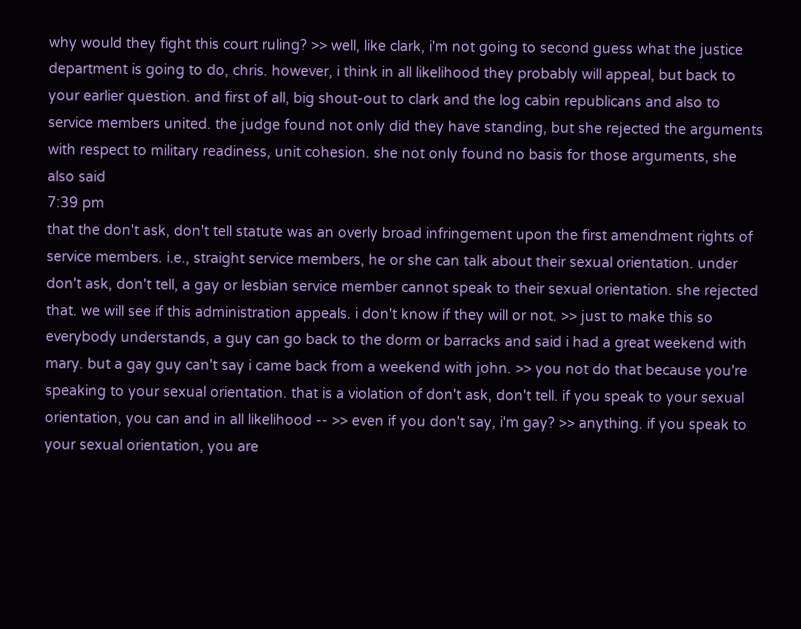why would they fight this court ruling? >> well, like clark, i'm not going to second guess what the justice department is going to do, chris. however, i think in all likelihood they probably will appeal, but back to your earlier question. and first of all, big shout-out to clark and the log cabin republicans and also to service members united. the judge found not only did they have standing, but she rejected the arguments with respect to military readiness, unit cohesion. she not only found no basis for those arguments, she also said
7:39 pm
that the don't ask, don't tell statute was an overly broad infringement upon the first amendment rights of service members. i.e., straight service members, he or she can talk about their sexual orientation. under don't ask, don't tell, a gay or lesbian service member cannot speak to their sexual orientation. she rejected that. we will see if this administration appeals. i don't know if they will or not. >> just to make this so everybody understands, a guy can go back to the dorm or barracks and said i had a great weekend with mary. but a gay guy can't say i came back from a weekend with john. >> you not do that because you're speaking to your sexual orientation. that is a violation of don't ask, don't tell. if you speak to your sexual orientation, you can and in all likelihood -- >> even if you don't say, i'm gay? >> anything. if you speak to your sexual orientation, you are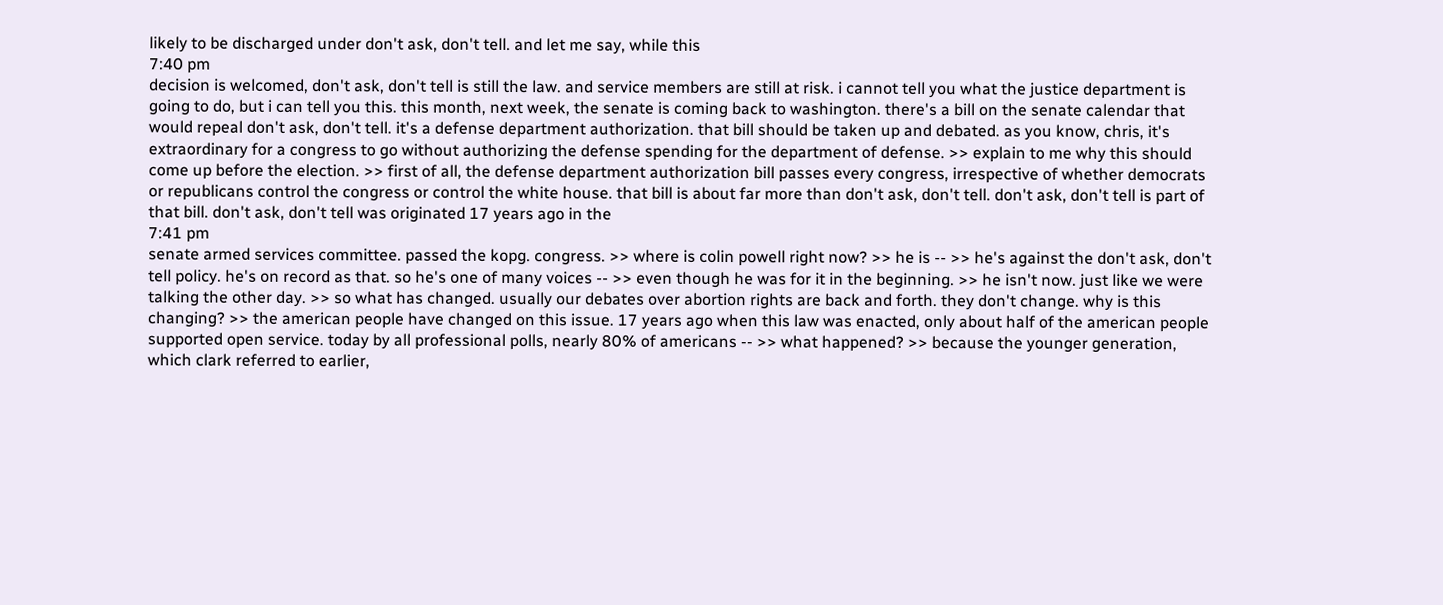likely to be discharged under don't ask, don't tell. and let me say, while this
7:40 pm
decision is welcomed, don't ask, don't tell is still the law. and service members are still at risk. i cannot tell you what the justice department is going to do, but i can tell you this. this month, next week, the senate is coming back to washington. there's a bill on the senate calendar that would repeal don't ask, don't tell. it's a defense department authorization. that bill should be taken up and debated. as you know, chris, it's extraordinary for a congress to go without authorizing the defense spending for the department of defense. >> explain to me why this should come up before the election. >> first of all, the defense department authorization bill passes every congress, irrespective of whether democrats or republicans control the congress or control the white house. that bill is about far more than don't ask, don't tell. don't ask, don't tell is part of that bill. don't ask, don't tell was originated 17 years ago in the
7:41 pm
senate armed services committee. passed the kopg. congress. >> where is colin powell right now? >> he is -- >> he's against the don't ask, don't tell policy. he's on record as that. so he's one of many voices -- >> even though he was for it in the beginning. >> he isn't now. just like we were talking the other day. >> so what has changed. usually our debates over abortion rights are back and forth. they don't change. why is this changing? >> the american people have changed on this issue. 17 years ago when this law was enacted, only about half of the american people supported open service. today by all professional polls, nearly 80% of americans -- >> what happened? >> because the younger generation, which clark referred to earlier,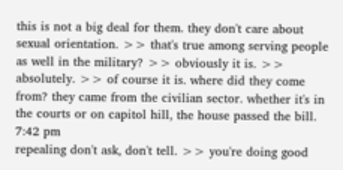this is not a big deal for them. they don't care about sexual orientation. >> that's true among serving people as well in the military? >> obviously it is. >> absolutely. >> of course it is. where did they come from? they came from the civilian sector. whether it's in the courts or on capitol hill, the house passed the bill.
7:42 pm
repealing don't ask, don't tell. >> you're doing good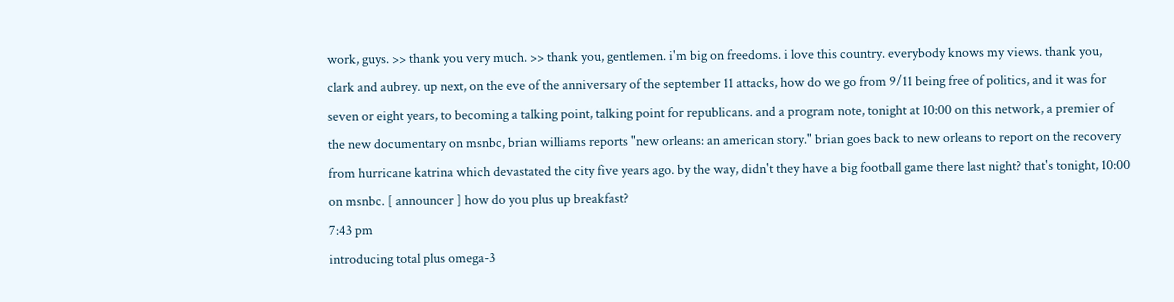work, guys. >> thank you very much. >> thank you, gentlemen. i'm big on freedoms. i love this country. everybody knows my views. thank you, clark and aubrey. up next, on the eve of the anniversary of the september 11 attacks, how do we go from 9/11 being free of politics, and it was for seven or eight years, to becoming a talking point, talking point for republicans. and a program note, tonight at 10:00 on this network, a premier of the new documentary on msnbc, brian williams reports "new orleans: an american story." brian goes back to new orleans to report on the recovery from hurricane katrina which devastated the city five years ago. by the way, didn't they have a big football game there last night? that's tonight, 10:00 on msnbc. [ announcer ] how do you plus up breakfast?
7:43 pm
introducing total plus omega-3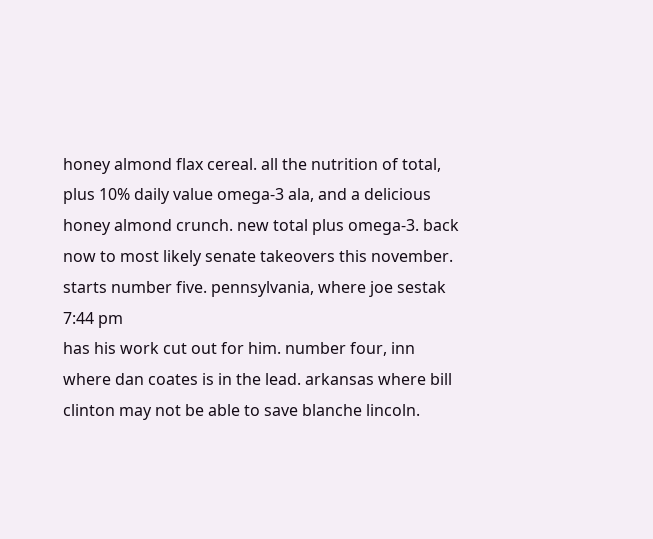honey almond flax cereal. all the nutrition of total, plus 10% daily value omega-3 ala, and a delicious honey almond crunch. new total plus omega-3. back now to most likely senate takeovers this november. starts number five. pennsylvania, where joe sestak
7:44 pm
has his work cut out for him. number four, inn where dan coates is in the lead. arkansas where bill clinton may not be able to save blanche lincoln.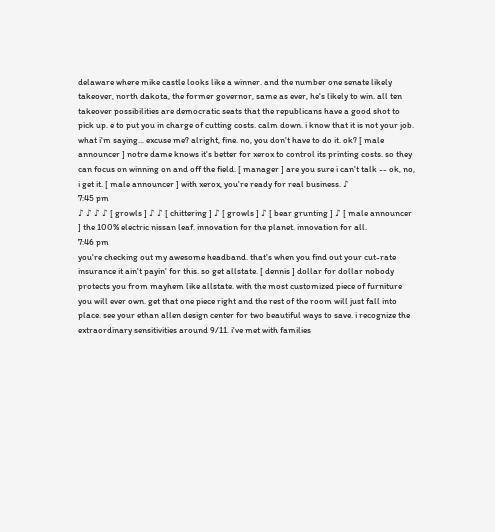delaware where mike castle looks like a winner. and the number one senate likely takeover, north dakota, the former governor, same as ever, he's likely to win. all ten takeover possibilities are democratic seats that the republicans have a good shot to pick up. e to put you in charge of cutting costs. calm down. i know that it is not your job. what i'm saying... excuse me? alright, fine. no, you don't have to do it. ok? [ male announcer ] notre dame knows it's better for xerox to control its printing costs. so they can focus on winning on and off the field. [ manager ] are you sure i can't talk -- ok, no, i get it. [ male announcer ] with xerox, you're ready for real business. ♪
7:45 pm
♪ ♪ ♪ ♪ [ growls ] ♪ ♪ [ chittering ] ♪ [ growls ] ♪ [ bear grunting ] ♪ [ male announcer ] the 100% electric nissan leaf. innovation for the planet. innovation for all.
7:46 pm
you're checking out my awesome headband. that's when you find out your cut-rate insurance it ain't payin' for this. so get allstate. [ dennis ] dollar for dollar nobody protects you from mayhem like allstate. with the most customized piece of furniture you will ever own. get that one piece right and the rest of the room will just fall into place. see your ethan allen design center for two beautiful ways to save. i recognize the extraordinary sensitivities around 9/11. i've met with families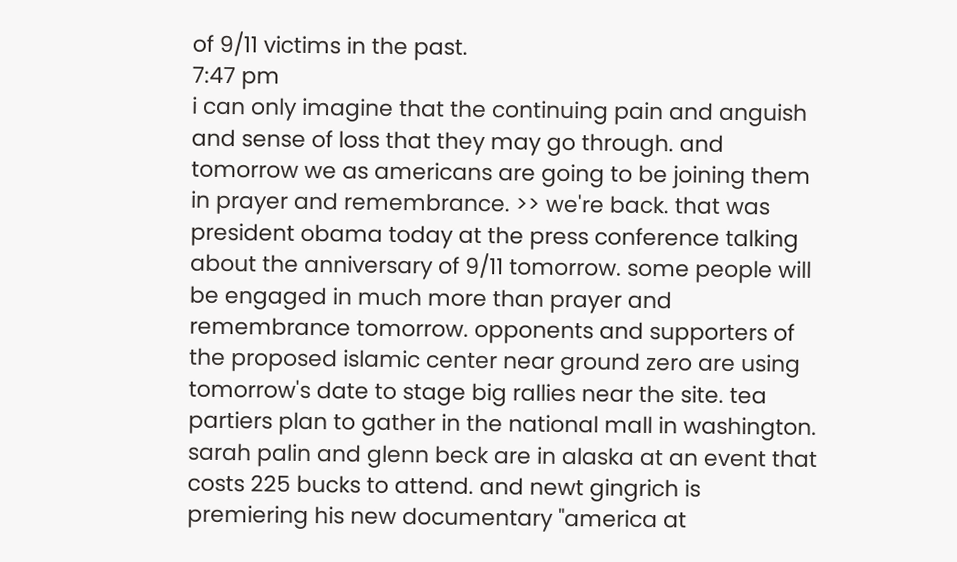of 9/11 victims in the past.
7:47 pm
i can only imagine that the continuing pain and anguish and sense of loss that they may go through. and tomorrow we as americans are going to be joining them in prayer and remembrance. >> we're back. that was president obama today at the press conference talking about the anniversary of 9/11 tomorrow. some people will be engaged in much more than prayer and remembrance tomorrow. opponents and supporters of the proposed islamic center near ground zero are using tomorrow's date to stage big rallies near the site. tea partiers plan to gather in the national mall in washington. sarah palin and glenn beck are in alaska at an event that costs 225 bucks to attend. and newt gingrich is premiering his new documentary "america at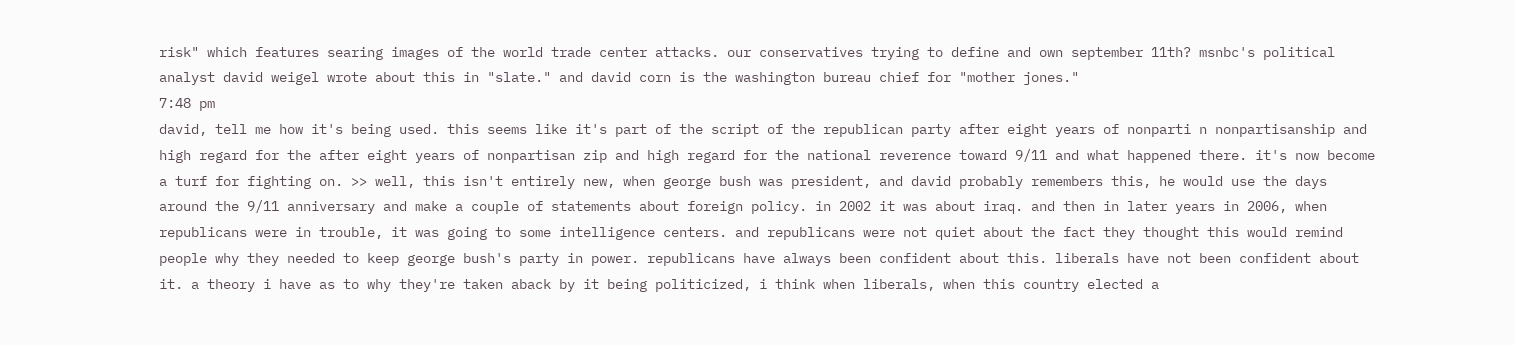risk" which features searing images of the world trade center attacks. our conservatives trying to define and own september 11th? msnbc's political analyst david weigel wrote about this in "slate." and david corn is the washington bureau chief for "mother jones."
7:48 pm
david, tell me how it's being used. this seems like it's part of the script of the republican party after eight years of nonparti n nonpartisanship and high regard for the after eight years of nonpartisan zip and high regard for the national reverence toward 9/11 and what happened there. it's now become a turf for fighting on. >> well, this isn't entirely new, when george bush was president, and david probably remembers this, he would use the days around the 9/11 anniversary and make a couple of statements about foreign policy. in 2002 it was about iraq. and then in later years in 2006, when republicans were in trouble, it was going to some intelligence centers. and republicans were not quiet about the fact they thought this would remind people why they needed to keep george bush's party in power. republicans have always been confident about this. liberals have not been confident about it. a theory i have as to why they're taken aback by it being politicized, i think when liberals, when this country elected a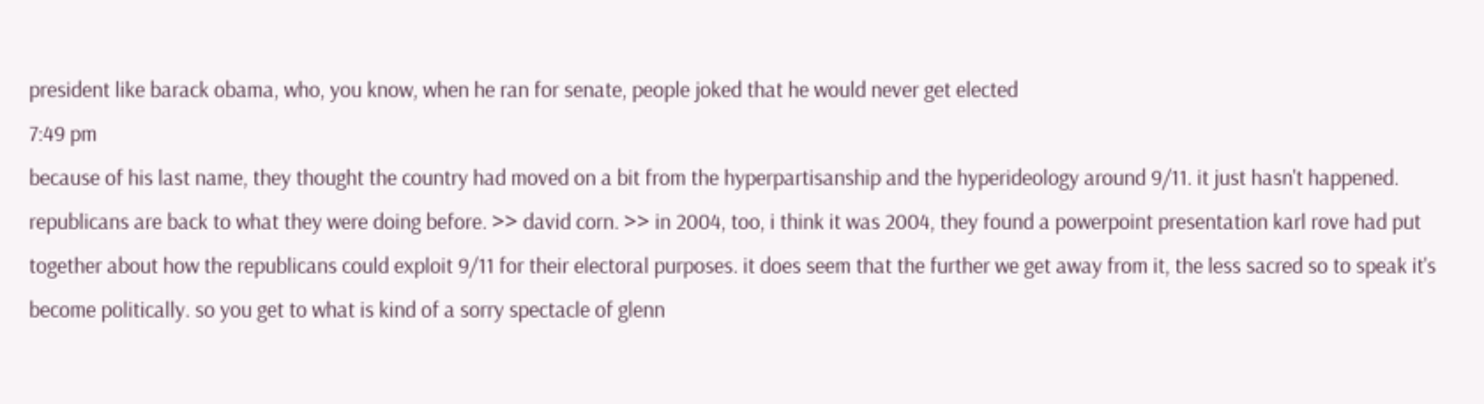president like barack obama, who, you know, when he ran for senate, people joked that he would never get elected
7:49 pm
because of his last name, they thought the country had moved on a bit from the hyperpartisanship and the hyperideology around 9/11. it just hasn't happened. republicans are back to what they were doing before. >> david corn. >> in 2004, too, i think it was 2004, they found a powerpoint presentation karl rove had put together about how the republicans could exploit 9/11 for their electoral purposes. it does seem that the further we get away from it, the less sacred so to speak it's become politically. so you get to what is kind of a sorry spectacle of glenn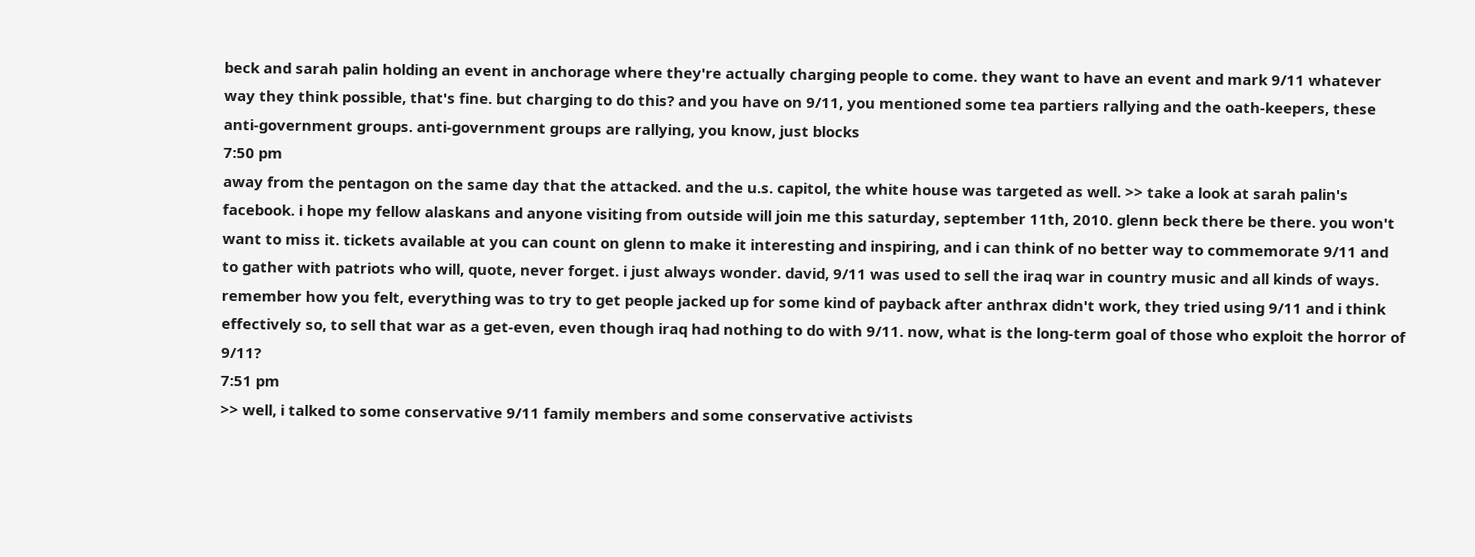beck and sarah palin holding an event in anchorage where they're actually charging people to come. they want to have an event and mark 9/11 whatever way they think possible, that's fine. but charging to do this? and you have on 9/11, you mentioned some tea partiers rallying and the oath-keepers, these anti-government groups. anti-government groups are rallying, you know, just blocks
7:50 pm
away from the pentagon on the same day that the attacked. and the u.s. capitol, the white house was targeted as well. >> take a look at sarah palin's facebook. i hope my fellow alaskans and anyone visiting from outside will join me this saturday, september 11th, 2010. glenn beck there be there. you won't want to miss it. tickets available at you can count on glenn to make it interesting and inspiring, and i can think of no better way to commemorate 9/11 and to gather with patriots who will, quote, never forget. i just always wonder. david, 9/11 was used to sell the iraq war in country music and all kinds of ways. remember how you felt, everything was to try to get people jacked up for some kind of payback after anthrax didn't work, they tried using 9/11 and i think effectively so, to sell that war as a get-even, even though iraq had nothing to do with 9/11. now, what is the long-term goal of those who exploit the horror of 9/11?
7:51 pm
>> well, i talked to some conservative 9/11 family members and some conservative activists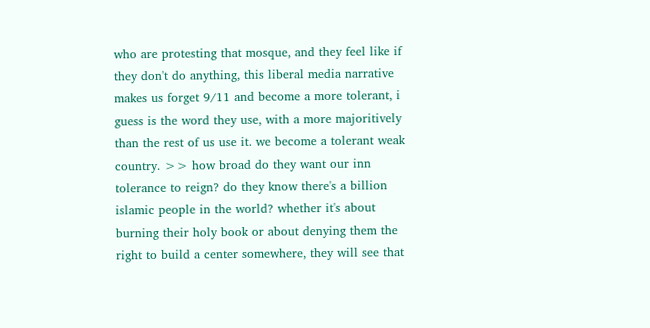who are protesting that mosque, and they feel like if they don't do anything, this liberal media narrative makes us forget 9/11 and become a more tolerant, i guess is the word they use, with a more majoritively than the rest of us use it. we become a tolerant weak country. >> how broad do they want our inn tolerance to reign? do they know there's a billion islamic people in the world? whether it's about burning their holy book or about denying them the right to build a center somewhere, they will see that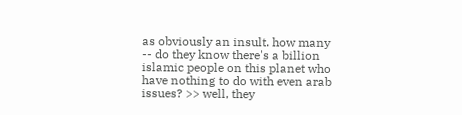as obviously an insult. how many -- do they know there's a billion islamic people on this planet who have nothing to do with even arab issues? >> well, they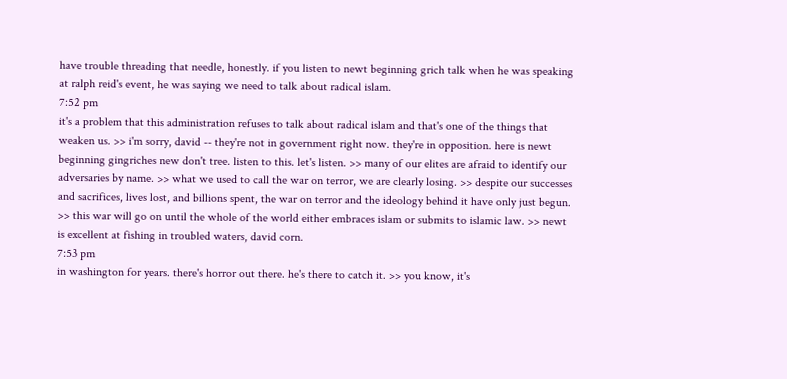have trouble threading that needle, honestly. if you listen to newt beginning grich talk when he was speaking at ralph reid's event, he was saying we need to talk about radical islam.
7:52 pm
it's a problem that this administration refuses to talk about radical islam and that's one of the things that weaken us. >> i'm sorry, david -- they're not in government right now. they're in opposition. here is newt beginning gingriches new don't tree. listen to this. let's listen. >> many of our elites are afraid to identify our adversaries by name. >> what we used to call the war on terror, we are clearly losing. >> despite our successes and sacrifices, lives lost, and billions spent, the war on terror and the ideology behind it have only just begun. >> this war will go on until the whole of the world either embraces islam or submits to islamic law. >> newt is excellent at fishing in troubled waters, david corn.
7:53 pm
in washington for years. there's horror out there. he's there to catch it. >> you know, it's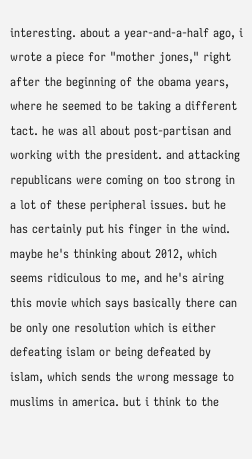interesting. about a year-and-a-half ago, i wrote a piece for "mother jones," right after the beginning of the obama years, where he seemed to be taking a different tact. he was all about post-partisan and working with the president. and attacking republicans were coming on too strong in a lot of these peripheral issues. but he has certainly put his finger in the wind. maybe he's thinking about 2012, which seems ridiculous to me, and he's airing this movie which says basically there can be only one resolution which is either defeating islam or being defeated by islam, which sends the wrong message to muslims in america. but i think to the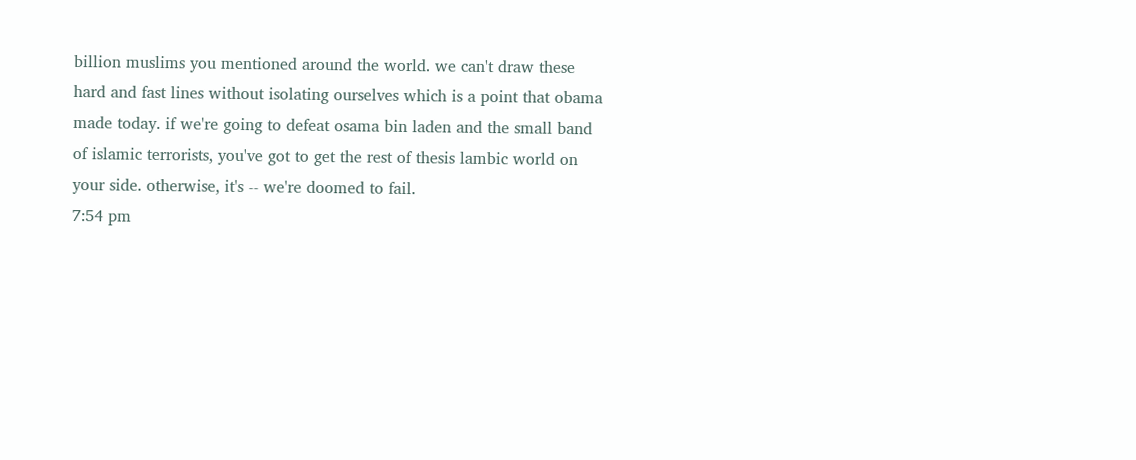billion muslims you mentioned around the world. we can't draw these hard and fast lines without isolating ourselves which is a point that obama made today. if we're going to defeat osama bin laden and the small band of islamic terrorists, you've got to get the rest of thesis lambic world on your side. otherwise, it's -- we're doomed to fail.
7:54 pm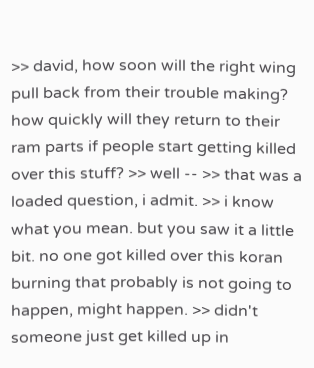>> david, how soon will the right wing pull back from their trouble making? how quickly will they return to their ram parts if people start getting killed over this stuff? >> well -- >> that was a loaded question, i admit. >> i know what you mean. but you saw it a little bit. no one got killed over this koran burning that probably is not going to happen, might happen. >> didn't someone just get killed up in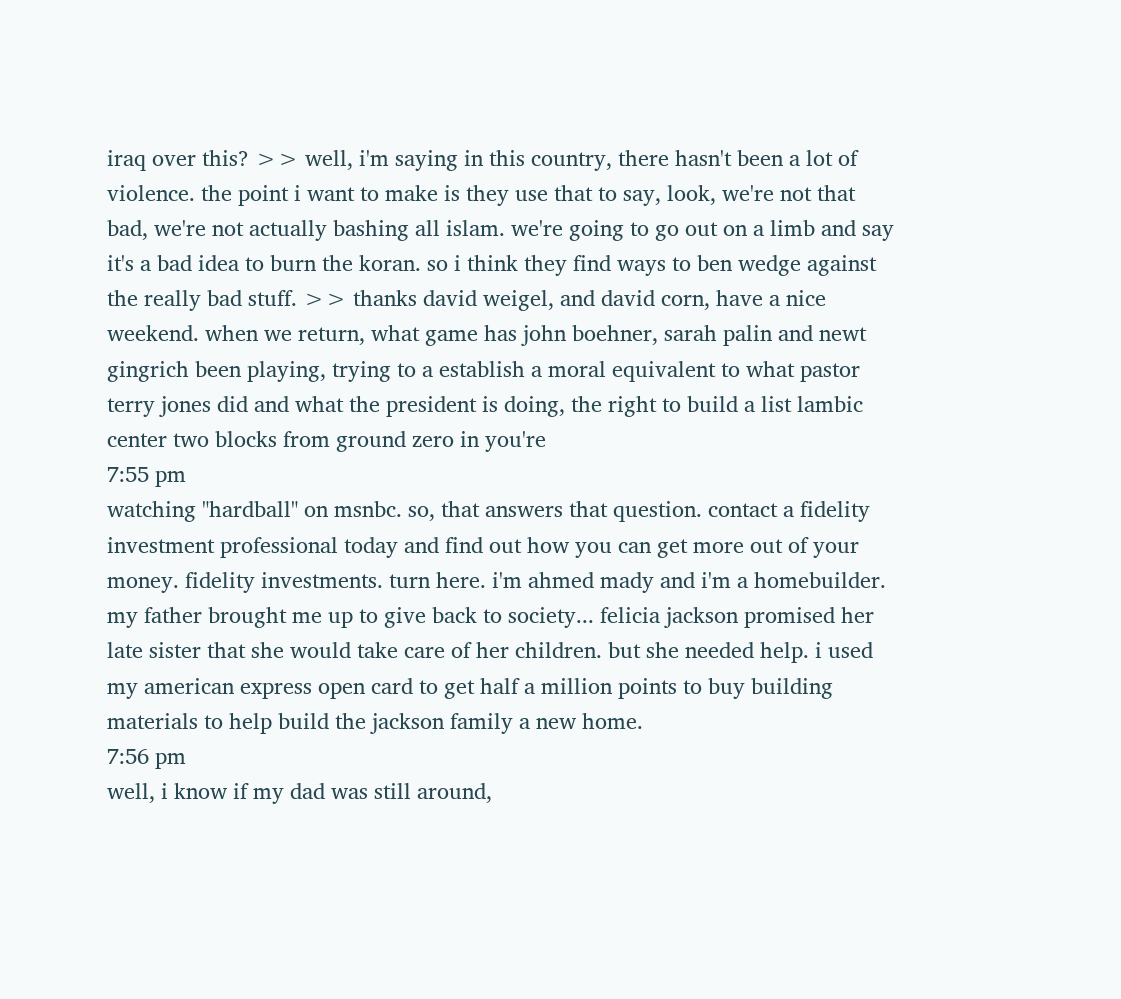iraq over this? >> well, i'm saying in this country, there hasn't been a lot of violence. the point i want to make is they use that to say, look, we're not that bad, we're not actually bashing all islam. we're going to go out on a limb and say it's a bad idea to burn the koran. so i think they find ways to ben wedge against the really bad stuff. >> thanks david weigel, and david corn, have a nice weekend. when we return, what game has john boehner, sarah palin and newt gingrich been playing, trying to a establish a moral equivalent to what pastor terry jones did and what the president is doing, the right to build a list lambic center two blocks from ground zero in you're
7:55 pm
watching "hardball" on msnbc. so, that answers that question. contact a fidelity investment professional today and find out how you can get more out of your money. fidelity investments. turn here. i'm ahmed mady and i'm a homebuilder. my father brought me up to give back to society... felicia jackson promised her late sister that she would take care of her children. but she needed help. i used my american express open card to get half a million points to buy building materials to help build the jackson family a new home.
7:56 pm
well, i know if my dad was still around,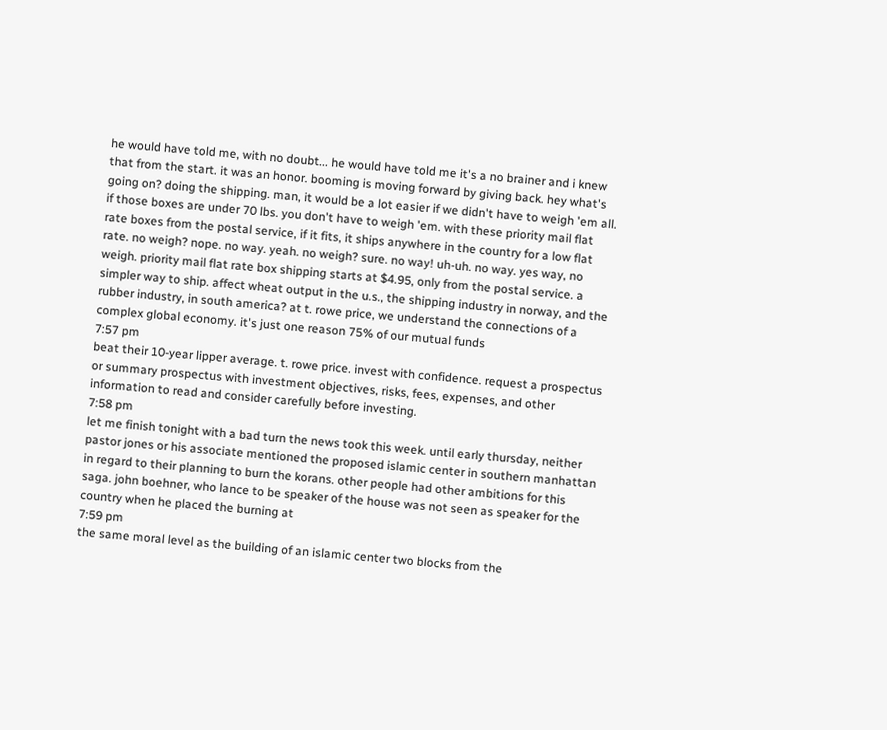he would have told me, with no doubt... he would have told me it's a no brainer and i knew that from the start. it was an honor. booming is moving forward by giving back. hey what's going on? doing the shipping. man, it would be a lot easier if we didn't have to weigh 'em all. if those boxes are under 70 lbs. you don't have to weigh 'em. with these priority mail flat rate boxes from the postal service, if it fits, it ships anywhere in the country for a low flat rate. no weigh? nope. no way. yeah. no weigh? sure. no way! uh-uh. no way. yes way, no weigh. priority mail flat rate box shipping starts at $4.95, only from the postal service. a simpler way to ship. affect wheat output in the u.s., the shipping industry in norway, and the rubber industry, in south america? at t. rowe price, we understand the connections of a complex global economy. it's just one reason 75% of our mutual funds
7:57 pm
beat their 10-year lipper average. t. rowe price. invest with confidence. request a prospectus or summary prospectus with investment objectives, risks, fees, expenses, and other information to read and consider carefully before investing.
7:58 pm
let me finish tonight with a bad turn the news took this week. until early thursday, neither pastor jones or his associate mentioned the proposed islamic center in southern manhattan in regard to their planning to burn the korans. other people had other ambitions for this saga. john boehner, who lance to be speaker of the house was not seen as speaker for the country when he placed the burning at
7:59 pm
the same moral level as the building of an islamic center two blocks from the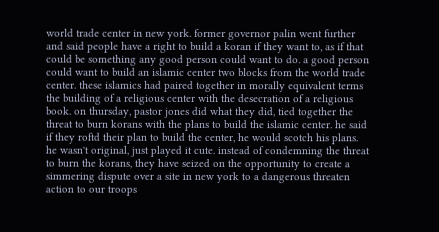world trade center in new york. former governor palin went further and said people have a right to build a koran if they want to, as if that could be something any good person could want to do. a good person could want to build an islamic center two blocks from the world trade center. these islamics had paired together in morally equivalent terms the building of a religious center with the desecration of a religious book. on thursday, pastor jones did what they did, tied together the threat to burn korans with the plans to build the islamic center. he said if they roftd their plan to build the center, he would scotch his plans. he wasn't original, just played it cute. instead of condemning the threat to burn the korans, they have seized on the opportunity to create a simmering dispute over a site in new york to a dangerous threaten action to our troops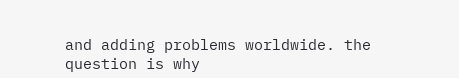and adding problems worldwide. the question is why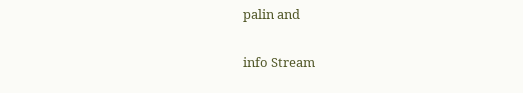palin and


info Stream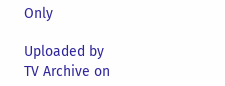Only

Uploaded by TV Archive on